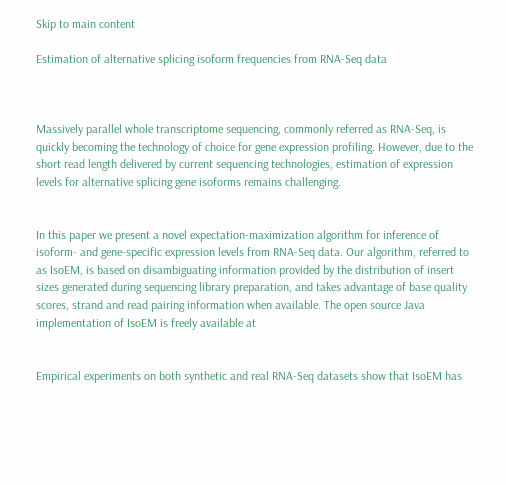Skip to main content

Estimation of alternative splicing isoform frequencies from RNA-Seq data



Massively parallel whole transcriptome sequencing, commonly referred as RNA-Seq, is quickly becoming the technology of choice for gene expression profiling. However, due to the short read length delivered by current sequencing technologies, estimation of expression levels for alternative splicing gene isoforms remains challenging.


In this paper we present a novel expectation-maximization algorithm for inference of isoform- and gene-specific expression levels from RNA-Seq data. Our algorithm, referred to as IsoEM, is based on disambiguating information provided by the distribution of insert sizes generated during sequencing library preparation, and takes advantage of base quality scores, strand and read pairing information when available. The open source Java implementation of IsoEM is freely available at


Empirical experiments on both synthetic and real RNA-Seq datasets show that IsoEM has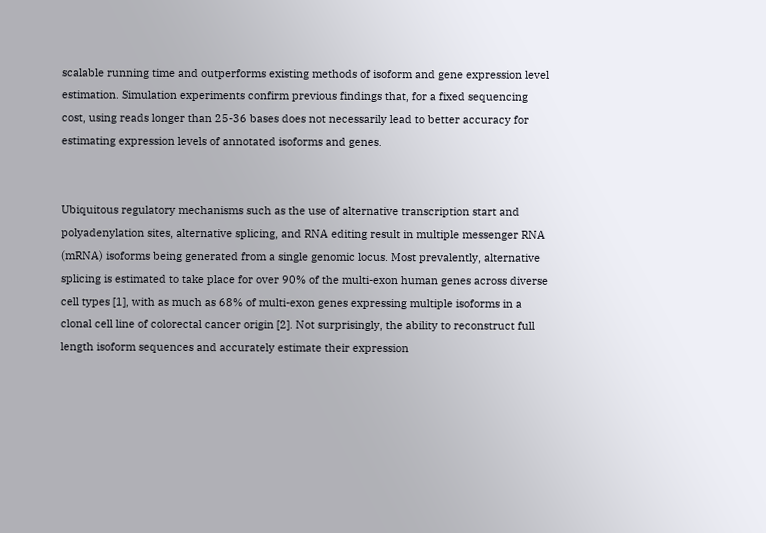scalable running time and outperforms existing methods of isoform and gene expression level estimation. Simulation experiments confirm previous findings that, for a fixed sequencing cost, using reads longer than 25-36 bases does not necessarily lead to better accuracy for estimating expression levels of annotated isoforms and genes.


Ubiquitous regulatory mechanisms such as the use of alternative transcription start and polyadenylation sites, alternative splicing, and RNA editing result in multiple messenger RNA (mRNA) isoforms being generated from a single genomic locus. Most prevalently, alternative splicing is estimated to take place for over 90% of the multi-exon human genes across diverse cell types [1], with as much as 68% of multi-exon genes expressing multiple isoforms in a clonal cell line of colorectal cancer origin [2]. Not surprisingly, the ability to reconstruct full length isoform sequences and accurately estimate their expression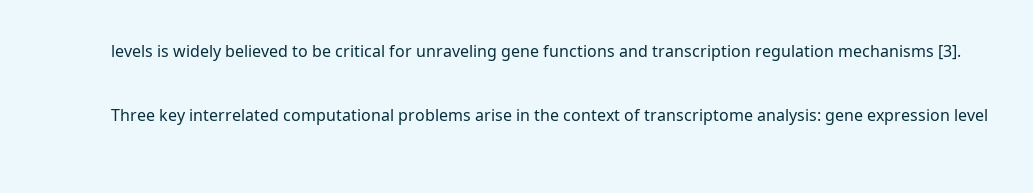levels is widely believed to be critical for unraveling gene functions and transcription regulation mechanisms [3].

Three key interrelated computational problems arise in the context of transcriptome analysis: gene expression level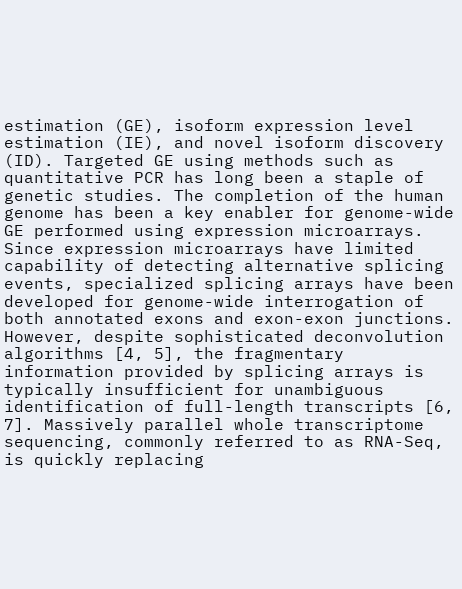estimation (GE), isoform expression level estimation (IE), and novel isoform discovery (ID). Targeted GE using methods such as quantitative PCR has long been a staple of genetic studies. The completion of the human genome has been a key enabler for genome-wide GE performed using expression microarrays. Since expression microarrays have limited capability of detecting alternative splicing events, specialized splicing arrays have been developed for genome-wide interrogation of both annotated exons and exon-exon junctions. However, despite sophisticated deconvolution algorithms [4, 5], the fragmentary information provided by splicing arrays is typically insufficient for unambiguous identification of full-length transcripts [6, 7]. Massively parallel whole transcriptome sequencing, commonly referred to as RNA-Seq, is quickly replacing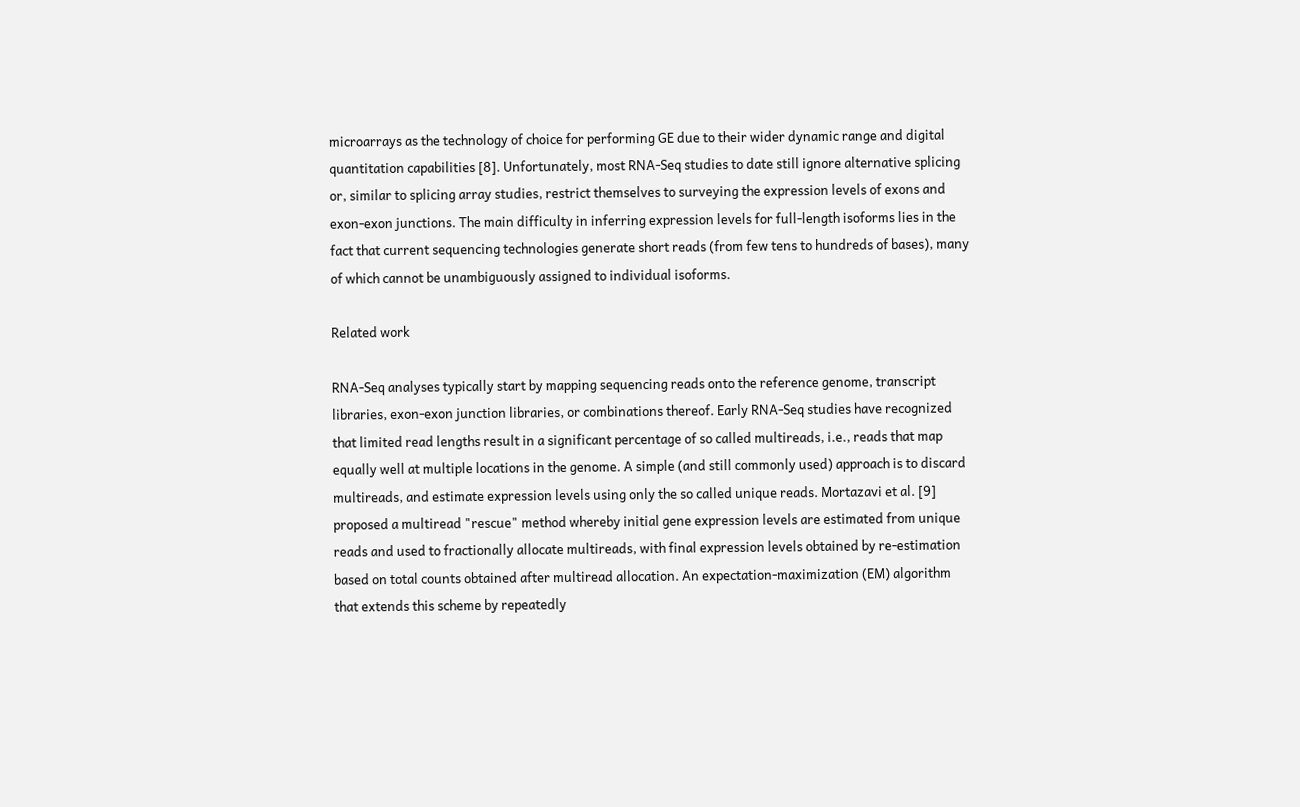microarrays as the technology of choice for performing GE due to their wider dynamic range and digital quantitation capabilities [8]. Unfortunately, most RNA-Seq studies to date still ignore alternative splicing or, similar to splicing array studies, restrict themselves to surveying the expression levels of exons and exon-exon junctions. The main difficulty in inferring expression levels for full-length isoforms lies in the fact that current sequencing technologies generate short reads (from few tens to hundreds of bases), many of which cannot be unambiguously assigned to individual isoforms.

Related work

RNA-Seq analyses typically start by mapping sequencing reads onto the reference genome, transcript libraries, exon-exon junction libraries, or combinations thereof. Early RNA-Seq studies have recognized that limited read lengths result in a significant percentage of so called multireads, i.e., reads that map equally well at multiple locations in the genome. A simple (and still commonly used) approach is to discard multireads, and estimate expression levels using only the so called unique reads. Mortazavi et al. [9] proposed a multiread "rescue" method whereby initial gene expression levels are estimated from unique reads and used to fractionally allocate multireads, with final expression levels obtained by re-estimation based on total counts obtained after multiread allocation. An expectation-maximization (EM) algorithm that extends this scheme by repeatedly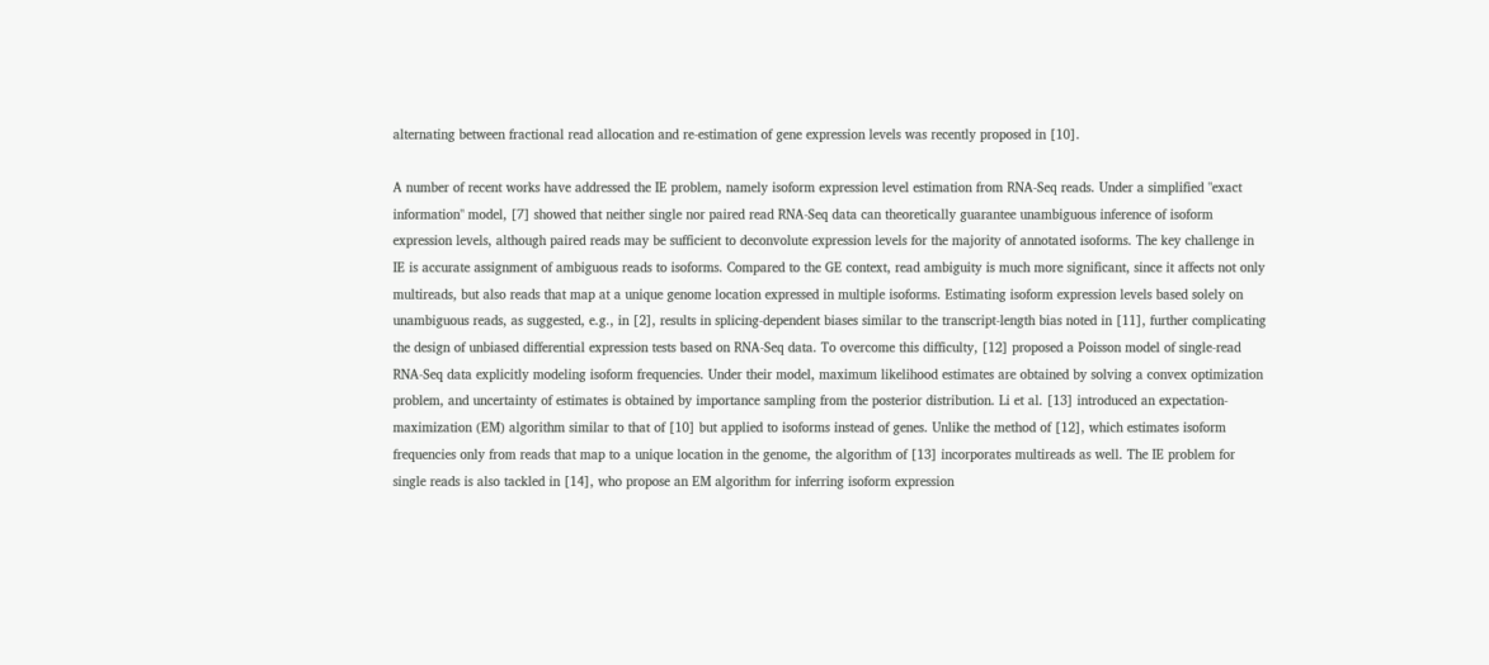alternating between fractional read allocation and re-estimation of gene expression levels was recently proposed in [10].

A number of recent works have addressed the IE problem, namely isoform expression level estimation from RNA-Seq reads. Under a simplified "exact information" model, [7] showed that neither single nor paired read RNA-Seq data can theoretically guarantee unambiguous inference of isoform expression levels, although paired reads may be sufficient to deconvolute expression levels for the majority of annotated isoforms. The key challenge in IE is accurate assignment of ambiguous reads to isoforms. Compared to the GE context, read ambiguity is much more significant, since it affects not only multireads, but also reads that map at a unique genome location expressed in multiple isoforms. Estimating isoform expression levels based solely on unambiguous reads, as suggested, e.g., in [2], results in splicing-dependent biases similar to the transcript-length bias noted in [11], further complicating the design of unbiased differential expression tests based on RNA-Seq data. To overcome this difficulty, [12] proposed a Poisson model of single-read RNA-Seq data explicitly modeling isoform frequencies. Under their model, maximum likelihood estimates are obtained by solving a convex optimization problem, and uncertainty of estimates is obtained by importance sampling from the posterior distribution. Li et al. [13] introduced an expectation-maximization (EM) algorithm similar to that of [10] but applied to isoforms instead of genes. Unlike the method of [12], which estimates isoform frequencies only from reads that map to a unique location in the genome, the algorithm of [13] incorporates multireads as well. The IE problem for single reads is also tackled in [14], who propose an EM algorithm for inferring isoform expression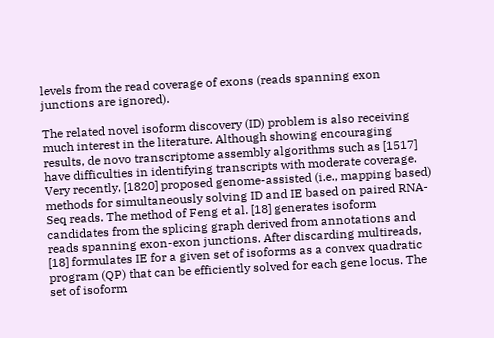levels from the read coverage of exons (reads spanning exon junctions are ignored).

The related novel isoform discovery (ID) problem is also receiving much interest in the literature. Although showing encouraging results, de novo transcriptome assembly algorithms such as [1517] have difficulties in identifying transcripts with moderate coverage. Very recently, [1820] proposed genome-assisted (i.e., mapping based) methods for simultaneously solving ID and IE based on paired RNA-Seq reads. The method of Feng et al. [18] generates isoform candidates from the splicing graph derived from annotations and reads spanning exon-exon junctions. After discarding multireads, [18] formulates IE for a given set of isoforms as a convex quadratic program (QP) that can be efficiently solved for each gene locus. The set of isoform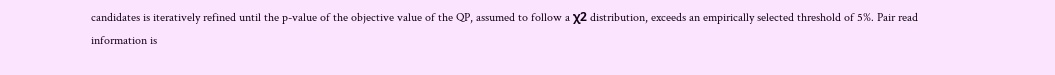candidates is iteratively refined until the p-value of the objective value of the QP, assumed to follow a χ2 distribution, exceeds an empirically selected threshold of 5%. Pair read information is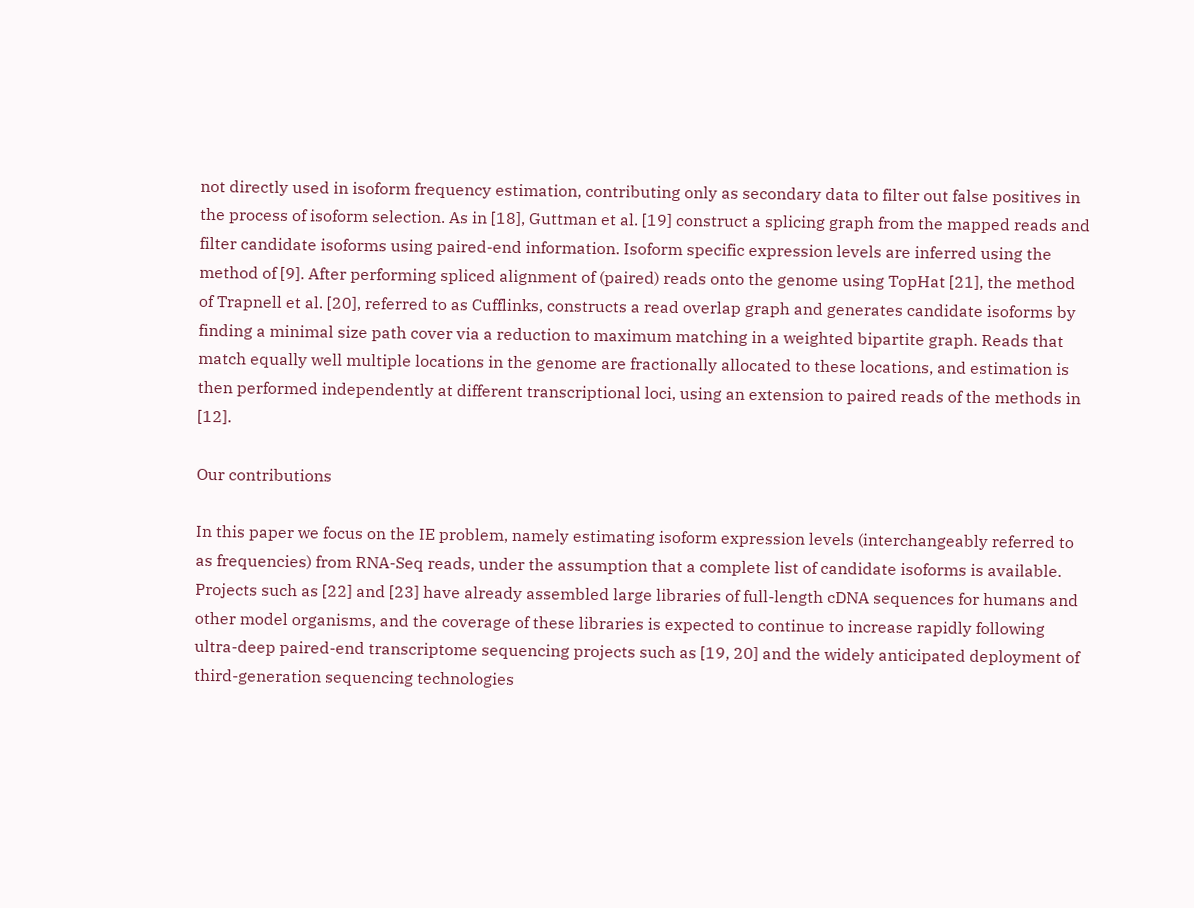not directly used in isoform frequency estimation, contributing only as secondary data to filter out false positives in the process of isoform selection. As in [18], Guttman et al. [19] construct a splicing graph from the mapped reads and filter candidate isoforms using paired-end information. Isoform specific expression levels are inferred using the method of [9]. After performing spliced alignment of (paired) reads onto the genome using TopHat [21], the method of Trapnell et al. [20], referred to as Cufflinks, constructs a read overlap graph and generates candidate isoforms by finding a minimal size path cover via a reduction to maximum matching in a weighted bipartite graph. Reads that match equally well multiple locations in the genome are fractionally allocated to these locations, and estimation is then performed independently at different transcriptional loci, using an extension to paired reads of the methods in [12].

Our contributions

In this paper we focus on the IE problem, namely estimating isoform expression levels (interchangeably referred to as frequencies) from RNA-Seq reads, under the assumption that a complete list of candidate isoforms is available. Projects such as [22] and [23] have already assembled large libraries of full-length cDNA sequences for humans and other model organisms, and the coverage of these libraries is expected to continue to increase rapidly following ultra-deep paired-end transcriptome sequencing projects such as [19, 20] and the widely anticipated deployment of third-generation sequencing technologies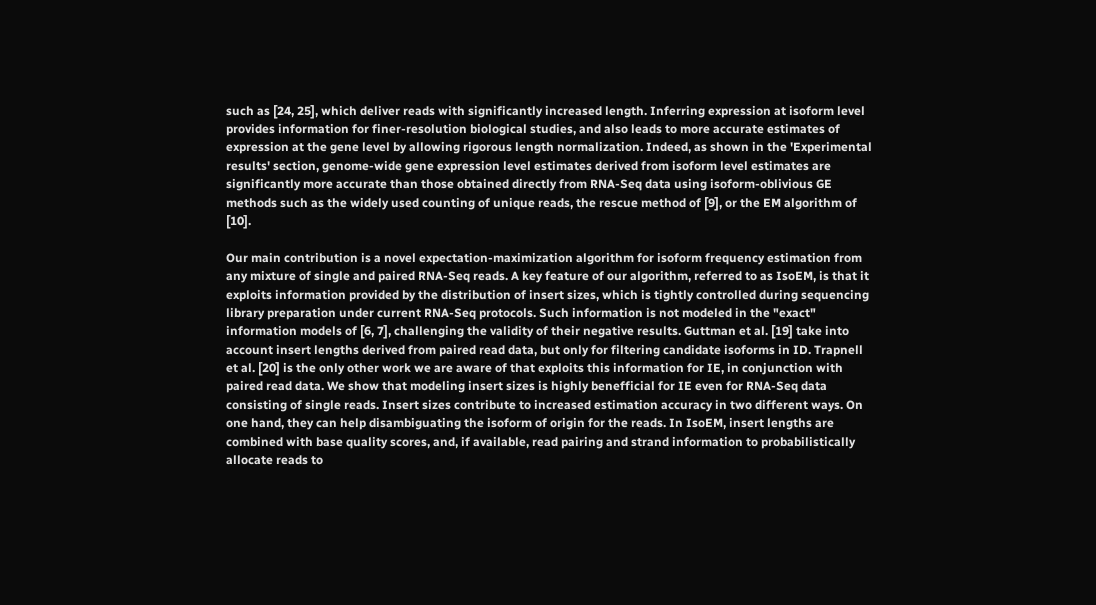such as [24, 25], which deliver reads with significantly increased length. Inferring expression at isoform level provides information for finer-resolution biological studies, and also leads to more accurate estimates of expression at the gene level by allowing rigorous length normalization. Indeed, as shown in the 'Experimental results' section, genome-wide gene expression level estimates derived from isoform level estimates are significantly more accurate than those obtained directly from RNA-Seq data using isoform-oblivious GE methods such as the widely used counting of unique reads, the rescue method of [9], or the EM algorithm of [10].

Our main contribution is a novel expectation-maximization algorithm for isoform frequency estimation from any mixture of single and paired RNA-Seq reads. A key feature of our algorithm, referred to as IsoEM, is that it exploits information provided by the distribution of insert sizes, which is tightly controlled during sequencing library preparation under current RNA-Seq protocols. Such information is not modeled in the "exact" information models of [6, 7], challenging the validity of their negative results. Guttman et al. [19] take into account insert lengths derived from paired read data, but only for filtering candidate isoforms in ID. Trapnell et al. [20] is the only other work we are aware of that exploits this information for IE, in conjunction with paired read data. We show that modeling insert sizes is highly benefficial for IE even for RNA-Seq data consisting of single reads. Insert sizes contribute to increased estimation accuracy in two different ways. On one hand, they can help disambiguating the isoform of origin for the reads. In IsoEM, insert lengths are combined with base quality scores, and, if available, read pairing and strand information to probabilistically allocate reads to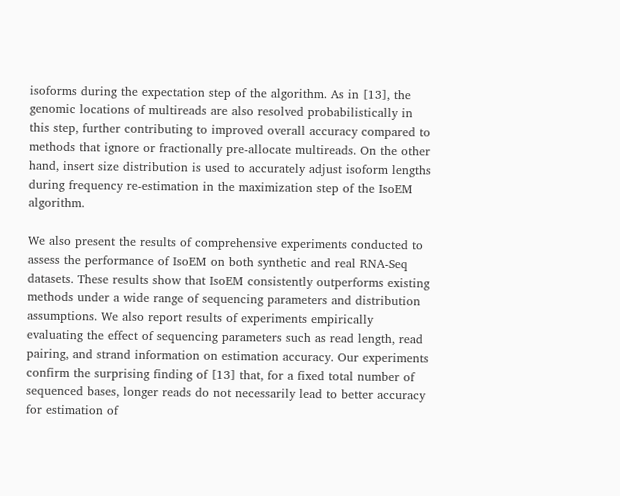isoforms during the expectation step of the algorithm. As in [13], the genomic locations of multireads are also resolved probabilistically in this step, further contributing to improved overall accuracy compared to methods that ignore or fractionally pre-allocate multireads. On the other hand, insert size distribution is used to accurately adjust isoform lengths during frequency re-estimation in the maximization step of the IsoEM algorithm.

We also present the results of comprehensive experiments conducted to assess the performance of IsoEM on both synthetic and real RNA-Seq datasets. These results show that IsoEM consistently outperforms existing methods under a wide range of sequencing parameters and distribution assumptions. We also report results of experiments empirically evaluating the effect of sequencing parameters such as read length, read pairing, and strand information on estimation accuracy. Our experiments confirm the surprising finding of [13] that, for a fixed total number of sequenced bases, longer reads do not necessarily lead to better accuracy for estimation of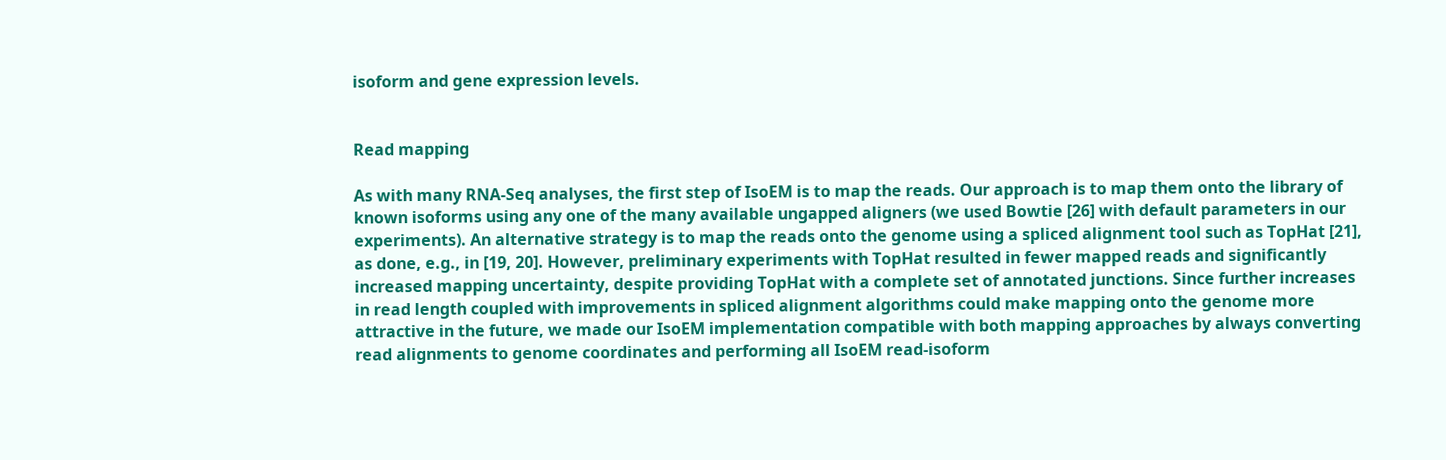isoform and gene expression levels.


Read mapping

As with many RNA-Seq analyses, the first step of IsoEM is to map the reads. Our approach is to map them onto the library of known isoforms using any one of the many available ungapped aligners (we used Bowtie [26] with default parameters in our experiments). An alternative strategy is to map the reads onto the genome using a spliced alignment tool such as TopHat [21], as done, e.g., in [19, 20]. However, preliminary experiments with TopHat resulted in fewer mapped reads and significantly increased mapping uncertainty, despite providing TopHat with a complete set of annotated junctions. Since further increases in read length coupled with improvements in spliced alignment algorithms could make mapping onto the genome more attractive in the future, we made our IsoEM implementation compatible with both mapping approaches by always converting read alignments to genome coordinates and performing all IsoEM read-isoform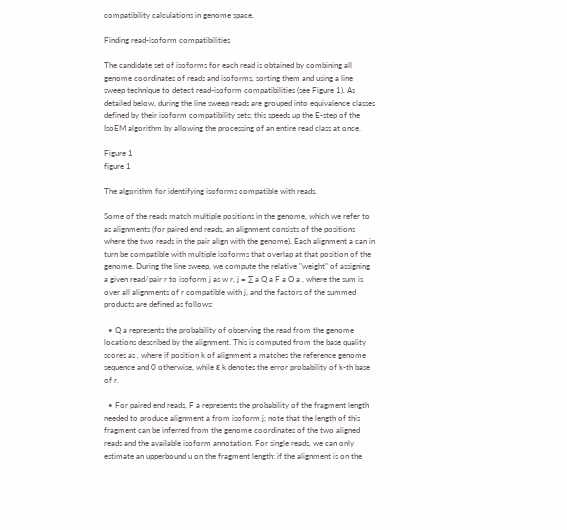compatibility calculations in genome space.

Finding read-isoform compatibilities

The candidate set of isoforms for each read is obtained by combining all genome coordinates of reads and isoforms, sorting them and using a line sweep technique to detect read-isoform compatibilities (see Figure 1). As detailed below, during the line sweep reads are grouped into equivalence classes defined by their isoform compatibility sets; this speeds up the E-step of the IsoEM algorithm by allowing the processing of an entire read class at once.

Figure 1
figure 1

The algorithm for identifying isoforms compatible with reads.

Some of the reads match multiple positions in the genome, which we refer to as alignments (for paired end reads, an alignment consists of the positions where the two reads in the pair align with the genome). Each alignment a can in turn be compatible with multiple isoforms that overlap at that position of the genome. During the line sweep, we compute the relative "weight" of assigning a given read/pair r to isoform j as w r, j = ∑ a Q a F a O a , where the sum is over all alignments of r compatible with j, and the factors of the summed products are defined as follows:

  • Q a represents the probability of observing the read from the genome locations described by the alignment. This is computed from the base quality scores as , where if position k of alignment a matches the reference genome sequence and 0 otherwise, while ε k denotes the error probability of k-th base of r.

  • For paired end reads, F a represents the probability of the fragment length needed to produce alignment a from isoform j; note that the length of this fragment can be inferred from the genome coordinates of the two aligned reads and the available isoform annotation. For single reads, we can only estimate an upperbound u on the fragment length: if the alignment is on the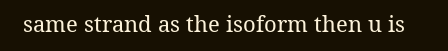same strand as the isoform then u is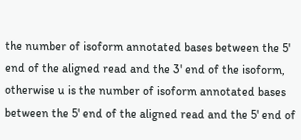the number of isoform annotated bases between the 5' end of the aligned read and the 3' end of the isoform, otherwise u is the number of isoform annotated bases between the 5' end of the aligned read and the 5' end of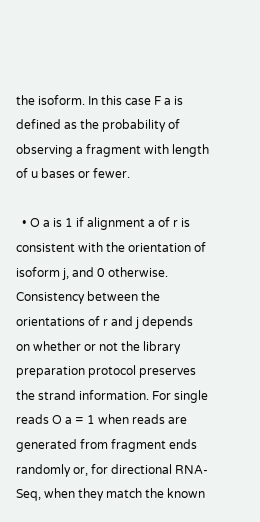the isoform. In this case F a is defined as the probability of observing a fragment with length of u bases or fewer.

  • O a is 1 if alignment a of r is consistent with the orientation of isoform j, and 0 otherwise. Consistency between the orientations of r and j depends on whether or not the library preparation protocol preserves the strand information. For single reads O a = 1 when reads are generated from fragment ends randomly or, for directional RNA-Seq, when they match the known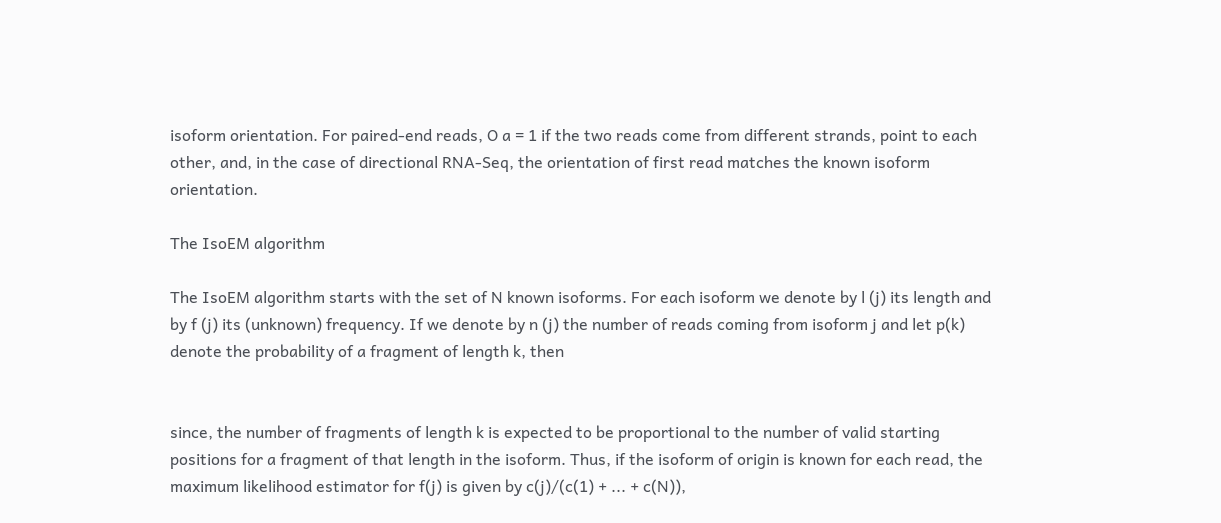isoform orientation. For paired-end reads, O a = 1 if the two reads come from different strands, point to each other, and, in the case of directional RNA-Seq, the orientation of first read matches the known isoform orientation.

The IsoEM algorithm

The IsoEM algorithm starts with the set of N known isoforms. For each isoform we denote by l (j) its length and by f (j) its (unknown) frequency. If we denote by n (j) the number of reads coming from isoform j and let p(k) denote the probability of a fragment of length k, then


since, the number of fragments of length k is expected to be proportional to the number of valid starting positions for a fragment of that length in the isoform. Thus, if the isoform of origin is known for each read, the maximum likelihood estimator for f(j) is given by c(j)/(c(1) + ... + c(N)),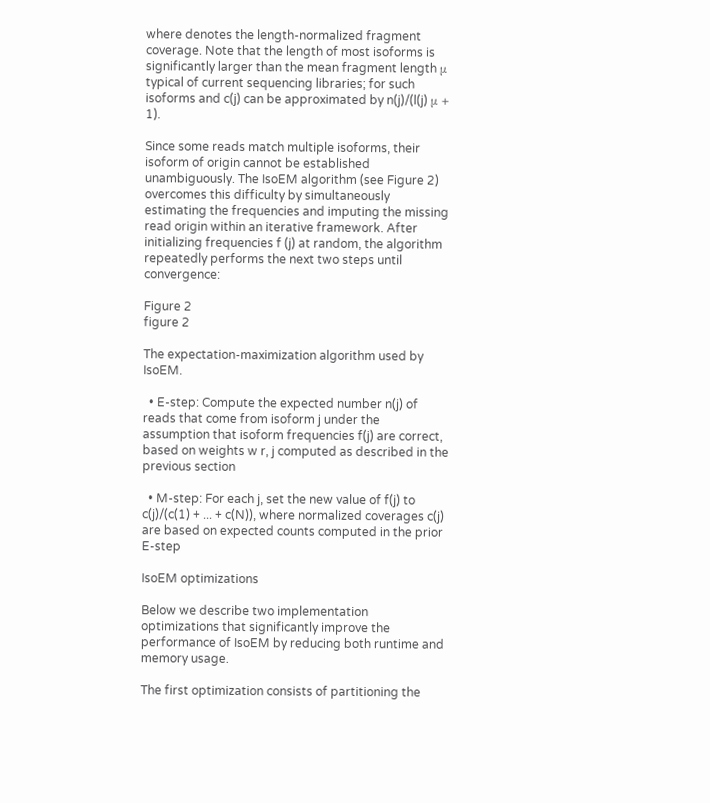where denotes the length-normalized fragment coverage. Note that the length of most isoforms is significantly larger than the mean fragment length μ typical of current sequencing libraries; for such isoforms and c(j) can be approximated by n(j)/(l(j) μ + 1).

Since some reads match multiple isoforms, their isoform of origin cannot be established unambiguously. The IsoEM algorithm (see Figure 2) overcomes this difficulty by simultaneously estimating the frequencies and imputing the missing read origin within an iterative framework. After initializing frequencies f (j) at random, the algorithm repeatedly performs the next two steps until convergence:

Figure 2
figure 2

The expectation-maximization algorithm used by IsoEM.

  • E-step: Compute the expected number n(j) of reads that come from isoform j under the assumption that isoform frequencies f(j) are correct, based on weights w r, j computed as described in the previous section

  • M-step: For each j, set the new value of f(j) to c(j)/(c(1) + ... + c(N)), where normalized coverages c(j) are based on expected counts computed in the prior E-step

IsoEM optimizations

Below we describe two implementation optimizations that significantly improve the performance of IsoEM by reducing both runtime and memory usage.

The first optimization consists of partitioning the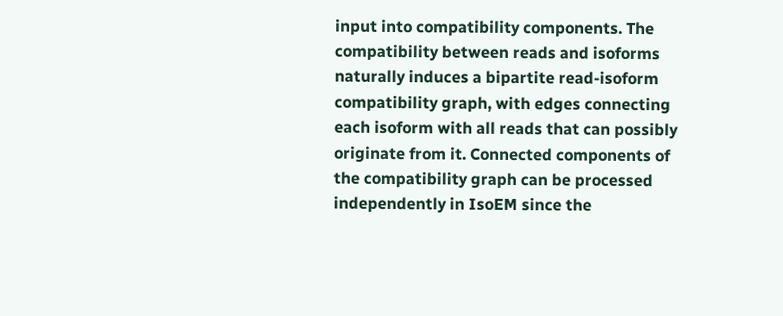input into compatibility components. The compatibility between reads and isoforms naturally induces a bipartite read-isoform compatibility graph, with edges connecting each isoform with all reads that can possibly originate from it. Connected components of the compatibility graph can be processed independently in IsoEM since the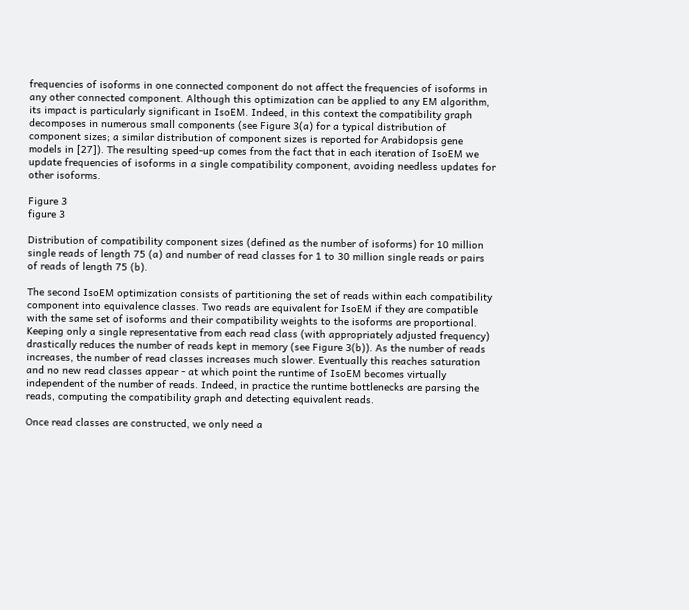frequencies of isoforms in one connected component do not affect the frequencies of isoforms in any other connected component. Although this optimization can be applied to any EM algorithm, its impact is particularly significant in IsoEM. Indeed, in this context the compatibility graph decomposes in numerous small components (see Figure 3(a) for a typical distribution of component sizes; a similar distribution of component sizes is reported for Arabidopsis gene models in [27]). The resulting speed-up comes from the fact that in each iteration of IsoEM we update frequencies of isoforms in a single compatibility component, avoiding needless updates for other isoforms.

Figure 3
figure 3

Distribution of compatibility component sizes (defined as the number of isoforms) for 10 million single reads of length 75 (a) and number of read classes for 1 to 30 million single reads or pairs of reads of length 75 (b).

The second IsoEM optimization consists of partitioning the set of reads within each compatibility component into equivalence classes. Two reads are equivalent for IsoEM if they are compatible with the same set of isoforms and their compatibility weights to the isoforms are proportional. Keeping only a single representative from each read class (with appropriately adjusted frequency) drastically reduces the number of reads kept in memory (see Figure 3(b)). As the number of reads increases, the number of read classes increases much slower. Eventually this reaches saturation and no new read classes appear - at which point the runtime of IsoEM becomes virtually independent of the number of reads. Indeed, in practice the runtime bottlenecks are parsing the reads, computing the compatibility graph and detecting equivalent reads.

Once read classes are constructed, we only need a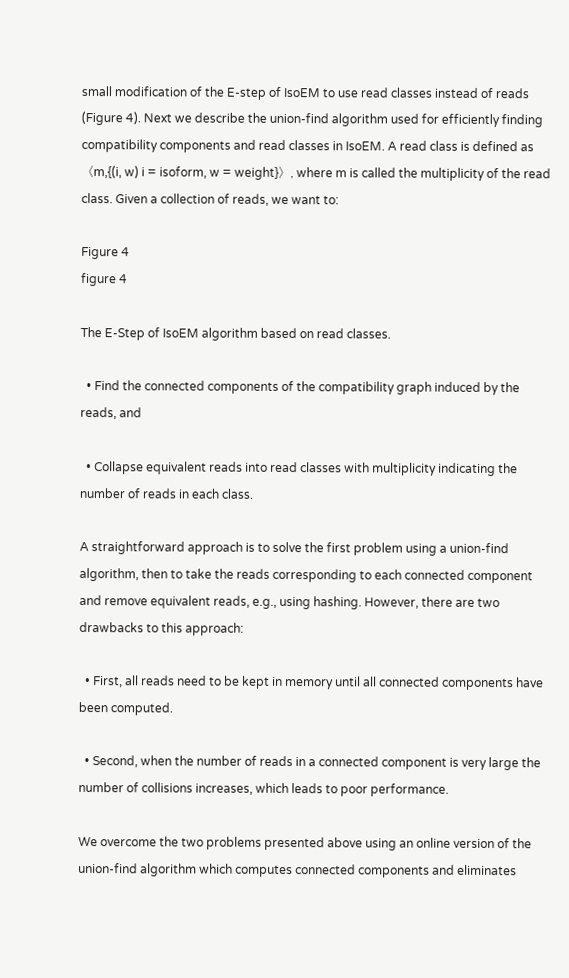small modification of the E-step of IsoEM to use read classes instead of reads (Figure 4). Next we describe the union-find algorithm used for efficiently finding compatibility components and read classes in IsoEM. A read class is defined as 〈m,{(i, w) i = isoform, w = weight}〉, where m is called the multiplicity of the read class. Given a collection of reads, we want to:

Figure 4
figure 4

The E-Step of IsoEM algorithm based on read classes.

  • Find the connected components of the compatibility graph induced by the reads, and

  • Collapse equivalent reads into read classes with multiplicity indicating the number of reads in each class.

A straightforward approach is to solve the first problem using a union-find algorithm, then to take the reads corresponding to each connected component and remove equivalent reads, e.g., using hashing. However, there are two drawbacks to this approach:

  • First, all reads need to be kept in memory until all connected components have been computed.

  • Second, when the number of reads in a connected component is very large the number of collisions increases, which leads to poor performance.

We overcome the two problems presented above using an online version of the union-find algorithm which computes connected components and eliminates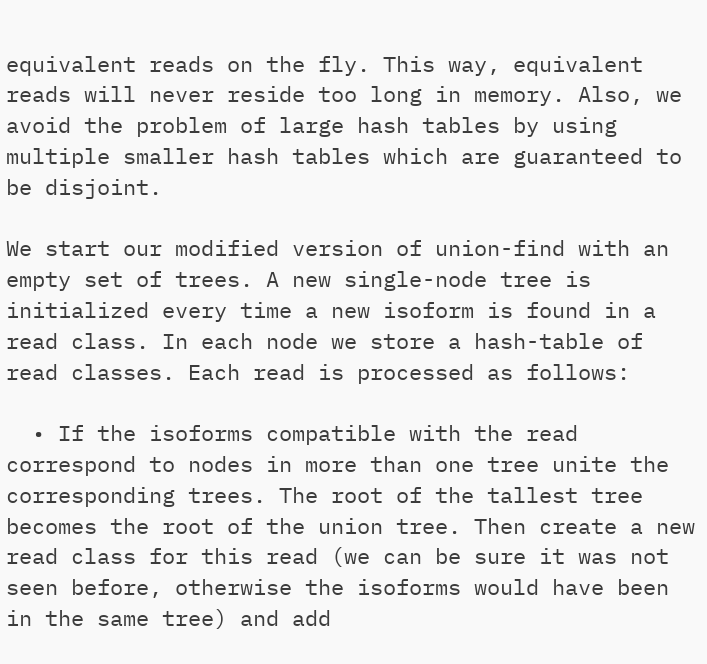equivalent reads on the fly. This way, equivalent reads will never reside too long in memory. Also, we avoid the problem of large hash tables by using multiple smaller hash tables which are guaranteed to be disjoint.

We start our modified version of union-find with an empty set of trees. A new single-node tree is initialized every time a new isoform is found in a read class. In each node we store a hash-table of read classes. Each read is processed as follows:

  • If the isoforms compatible with the read correspond to nodes in more than one tree unite the corresponding trees. The root of the tallest tree becomes the root of the union tree. Then create a new read class for this read (we can be sure it was not seen before, otherwise the isoforms would have been in the same tree) and add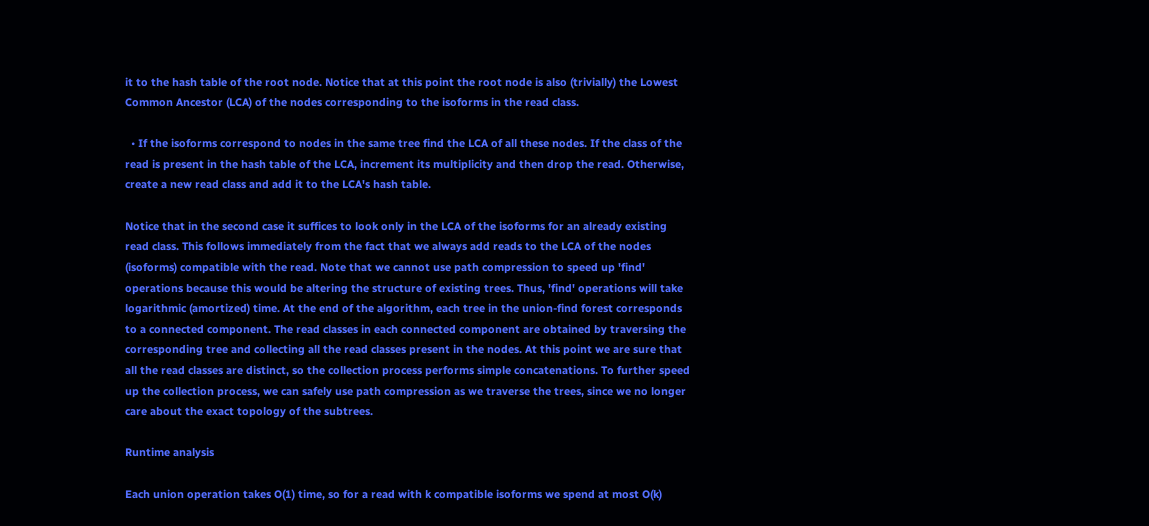it to the hash table of the root node. Notice that at this point the root node is also (trivially) the Lowest Common Ancestor (LCA) of the nodes corresponding to the isoforms in the read class.

  • If the isoforms correspond to nodes in the same tree find the LCA of all these nodes. If the class of the read is present in the hash table of the LCA, increment its multiplicity and then drop the read. Otherwise, create a new read class and add it to the LCA's hash table.

Notice that in the second case it suffices to look only in the LCA of the isoforms for an already existing read class. This follows immediately from the fact that we always add reads to the LCA of the nodes (isoforms) compatible with the read. Note that we cannot use path compression to speed up 'find' operations because this would be altering the structure of existing trees. Thus, 'find' operations will take logarithmic (amortized) time. At the end of the algorithm, each tree in the union-find forest corresponds to a connected component. The read classes in each connected component are obtained by traversing the corresponding tree and collecting all the read classes present in the nodes. At this point we are sure that all the read classes are distinct, so the collection process performs simple concatenations. To further speed up the collection process, we can safely use path compression as we traverse the trees, since we no longer care about the exact topology of the subtrees.

Runtime analysis

Each union operation takes O(1) time, so for a read with k compatible isoforms we spend at most O(k)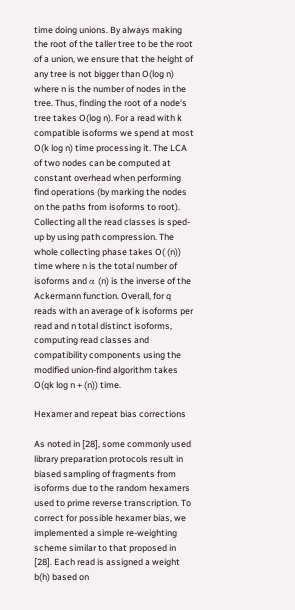time doing unions. By always making the root of the taller tree to be the root of a union, we ensure that the height of any tree is not bigger than O(log n) where n is the number of nodes in the tree. Thus, finding the root of a node's tree takes O(log n). For a read with k compatible isoforms we spend at most O(k log n) time processing it. The LCA of two nodes can be computed at constant overhead when performing find operations (by marking the nodes on the paths from isoforms to root). Collecting all the read classes is sped-up by using path compression. The whole collecting phase takes O( (n)) time where n is the total number of isoforms and α (n) is the inverse of the Ackermann function. Overall, for q reads with an average of k isoforms per read and n total distinct isoforms, computing read classes and compatibility components using the modified union-find algorithm takes O(qk log n + (n)) time.

Hexamer and repeat bias corrections

As noted in [28], some commonly used library preparation protocols result in biased sampling of fragments from isoforms due to the random hexamers used to prime reverse transcription. To correct for possible hexamer bias, we implemented a simple re-weighting scheme similar to that proposed in [28]. Each read is assigned a weight b(h) based on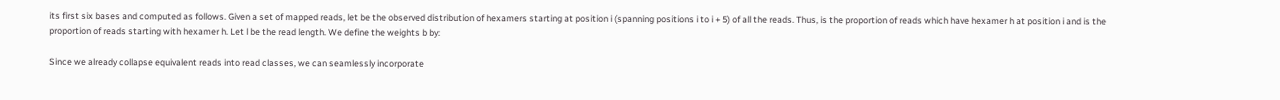its first six bases and computed as follows. Given a set of mapped reads, let be the observed distribution of hexamers starting at position i (spanning positions i to i + 5) of all the reads. Thus, is the proportion of reads which have hexamer h at position i and is the proportion of reads starting with hexamer h. Let l be the read length. We define the weights b by:

Since we already collapse equivalent reads into read classes, we can seamlessly incorporate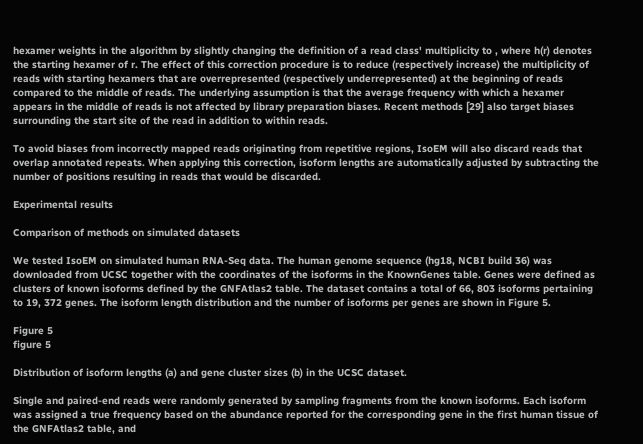hexamer weights in the algorithm by slightly changing the definition of a read class' multiplicity to , where h(r) denotes the starting hexamer of r. The effect of this correction procedure is to reduce (respectively increase) the multiplicity of reads with starting hexamers that are overrepresented (respectively underrepresented) at the beginning of reads compared to the middle of reads. The underlying assumption is that the average frequency with which a hexamer appears in the middle of reads is not affected by library preparation biases. Recent methods [29] also target biases surrounding the start site of the read in addition to within reads.

To avoid biases from incorrectly mapped reads originating from repetitive regions, IsoEM will also discard reads that overlap annotated repeats. When applying this correction, isoform lengths are automatically adjusted by subtracting the number of positions resulting in reads that would be discarded.

Experimental results

Comparison of methods on simulated datasets

We tested IsoEM on simulated human RNA-Seq data. The human genome sequence (hg18, NCBI build 36) was downloaded from UCSC together with the coordinates of the isoforms in the KnownGenes table. Genes were defined as clusters of known isoforms defined by the GNFAtlas2 table. The dataset contains a total of 66, 803 isoforms pertaining to 19, 372 genes. The isoform length distribution and the number of isoforms per genes are shown in Figure 5.

Figure 5
figure 5

Distribution of isoform lengths (a) and gene cluster sizes (b) in the UCSC dataset.

Single and paired-end reads were randomly generated by sampling fragments from the known isoforms. Each isoform was assigned a true frequency based on the abundance reported for the corresponding gene in the first human tissue of the GNFAtlas2 table, and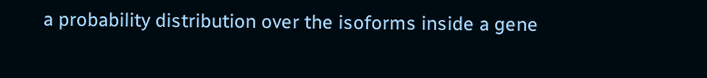a probability distribution over the isoforms inside a gene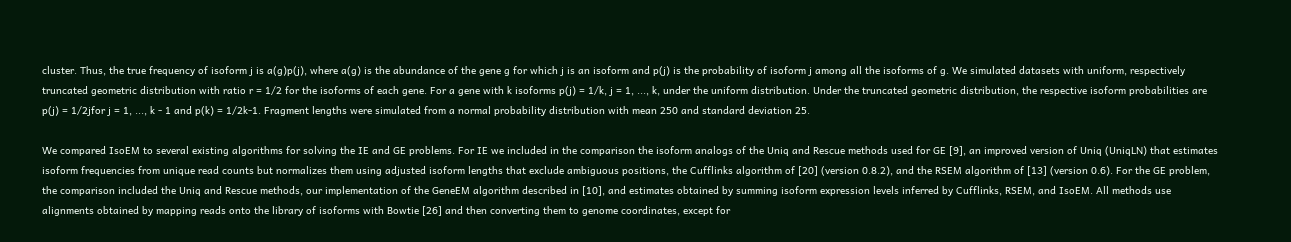cluster. Thus, the true frequency of isoform j is a(g)p(j), where a(g) is the abundance of the gene g for which j is an isoform and p(j) is the probability of isoform j among all the isoforms of g. We simulated datasets with uniform, respectively truncated geometric distribution with ratio r = 1/2 for the isoforms of each gene. For a gene with k isoforms p(j) = 1/k, j = 1, ..., k, under the uniform distribution. Under the truncated geometric distribution, the respective isoform probabilities are p(j) = 1/2jfor j = 1, ..., k - 1 and p(k) = 1/2k-1. Fragment lengths were simulated from a normal probability distribution with mean 250 and standard deviation 25.

We compared IsoEM to several existing algorithms for solving the IE and GE problems. For IE we included in the comparison the isoform analogs of the Uniq and Rescue methods used for GE [9], an improved version of Uniq (UniqLN) that estimates isoform frequencies from unique read counts but normalizes them using adjusted isoform lengths that exclude ambiguous positions, the Cufflinks algorithm of [20] (version 0.8.2), and the RSEM algorithm of [13] (version 0.6). For the GE problem, the comparison included the Uniq and Rescue methods, our implementation of the GeneEM algorithm described in [10], and estimates obtained by summing isoform expression levels inferred by Cufflinks, RSEM, and IsoEM. All methods use alignments obtained by mapping reads onto the library of isoforms with Bowtie [26] and then converting them to genome coordinates, except for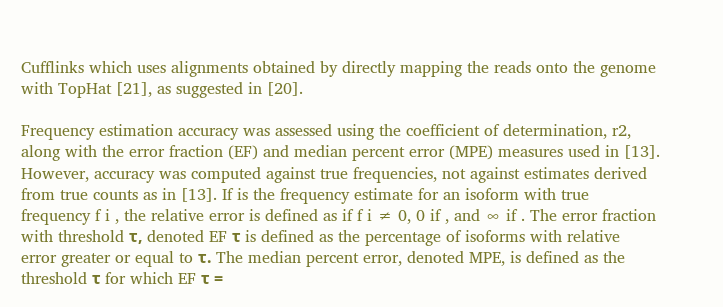Cufflinks which uses alignments obtained by directly mapping the reads onto the genome with TopHat [21], as suggested in [20].

Frequency estimation accuracy was assessed using the coefficient of determination, r2, along with the error fraction (EF) and median percent error (MPE) measures used in [13]. However, accuracy was computed against true frequencies, not against estimates derived from true counts as in [13]. If is the frequency estimate for an isoform with true frequency f i , the relative error is defined as if f i ≠ 0, 0 if , and ∞ if . The error fraction with threshold τ, denoted EF τ is defined as the percentage of isoforms with relative error greater or equal to τ. The median percent error, denoted MPE, is defined as the threshold τ for which EF τ =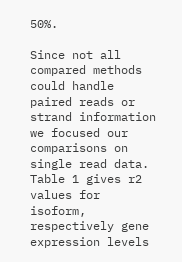50%.

Since not all compared methods could handle paired reads or strand information we focused our comparisons on single read data. Table 1 gives r2 values for isoform, respectively gene expression levels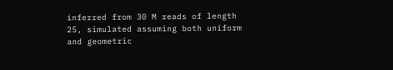inferred from 30 M reads of length 25, simulated assuming both uniform and geometric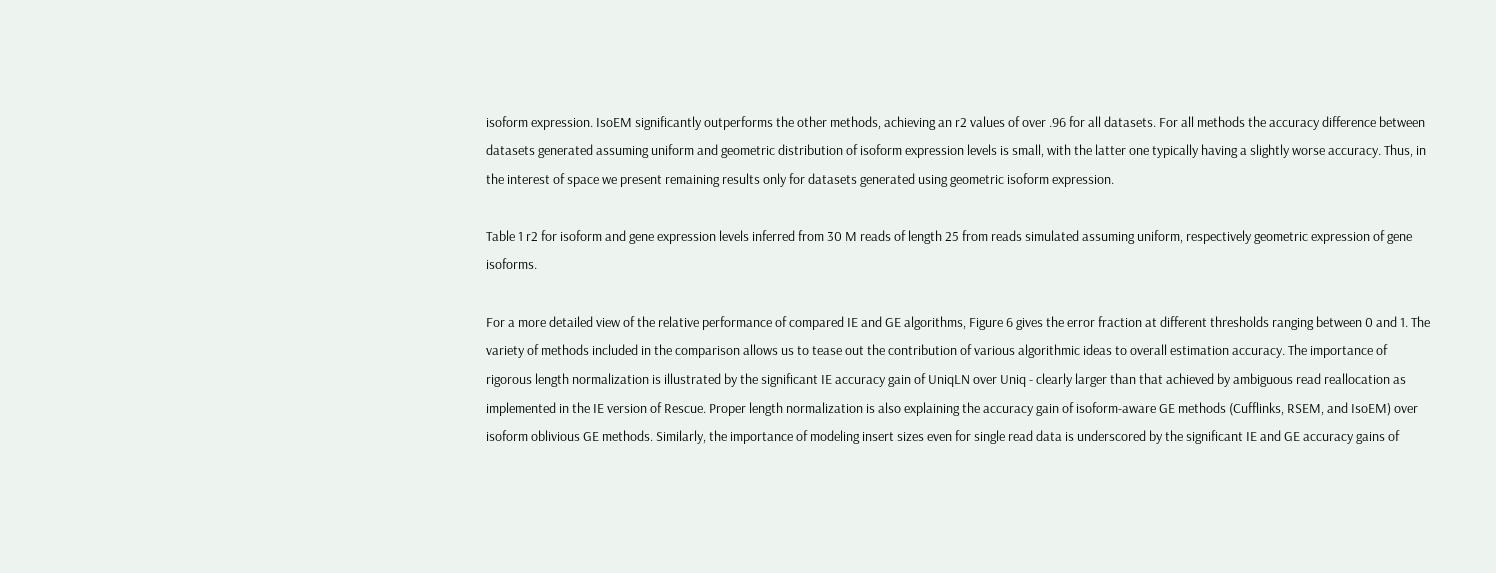isoform expression. IsoEM significantly outperforms the other methods, achieving an r2 values of over .96 for all datasets. For all methods the accuracy difference between datasets generated assuming uniform and geometric distribution of isoform expression levels is small, with the latter one typically having a slightly worse accuracy. Thus, in the interest of space we present remaining results only for datasets generated using geometric isoform expression.

Table 1 r2 for isoform and gene expression levels inferred from 30 M reads of length 25 from reads simulated assuming uniform, respectively geometric expression of gene isoforms.

For a more detailed view of the relative performance of compared IE and GE algorithms, Figure 6 gives the error fraction at different thresholds ranging between 0 and 1. The variety of methods included in the comparison allows us to tease out the contribution of various algorithmic ideas to overall estimation accuracy. The importance of rigorous length normalization is illustrated by the significant IE accuracy gain of UniqLN over Uniq - clearly larger than that achieved by ambiguous read reallocation as implemented in the IE version of Rescue. Proper length normalization is also explaining the accuracy gain of isoform-aware GE methods (Cufflinks, RSEM, and IsoEM) over isoform oblivious GE methods. Similarly, the importance of modeling insert sizes even for single read data is underscored by the significant IE and GE accuracy gains of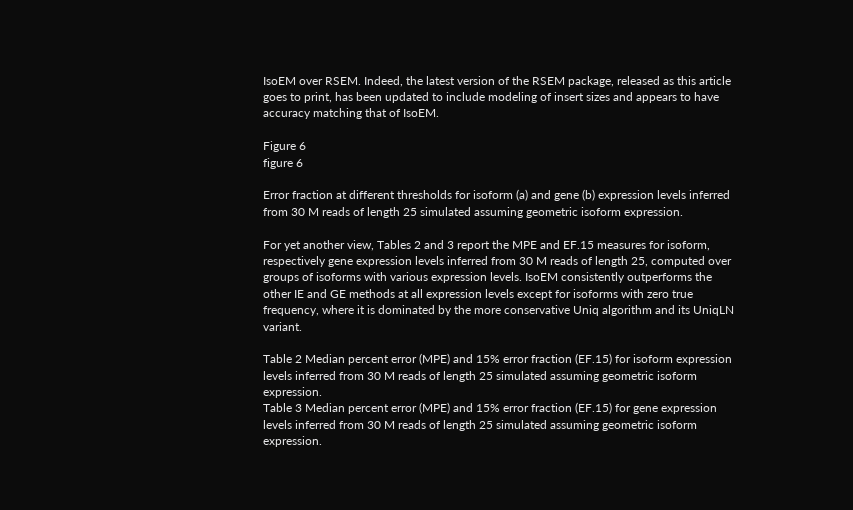IsoEM over RSEM. Indeed, the latest version of the RSEM package, released as this article goes to print, has been updated to include modeling of insert sizes and appears to have accuracy matching that of IsoEM.

Figure 6
figure 6

Error fraction at different thresholds for isoform (a) and gene (b) expression levels inferred from 30 M reads of length 25 simulated assuming geometric isoform expression.

For yet another view, Tables 2 and 3 report the MPE and EF.15 measures for isoform, respectively gene expression levels inferred from 30 M reads of length 25, computed over groups of isoforms with various expression levels. IsoEM consistently outperforms the other IE and GE methods at all expression levels except for isoforms with zero true frequency, where it is dominated by the more conservative Uniq algorithm and its UniqLN variant.

Table 2 Median percent error (MPE) and 15% error fraction (EF.15) for isoform expression levels inferred from 30 M reads of length 25 simulated assuming geometric isoform expression.
Table 3 Median percent error (MPE) and 15% error fraction (EF.15) for gene expression levels inferred from 30 M reads of length 25 simulated assuming geometric isoform expression.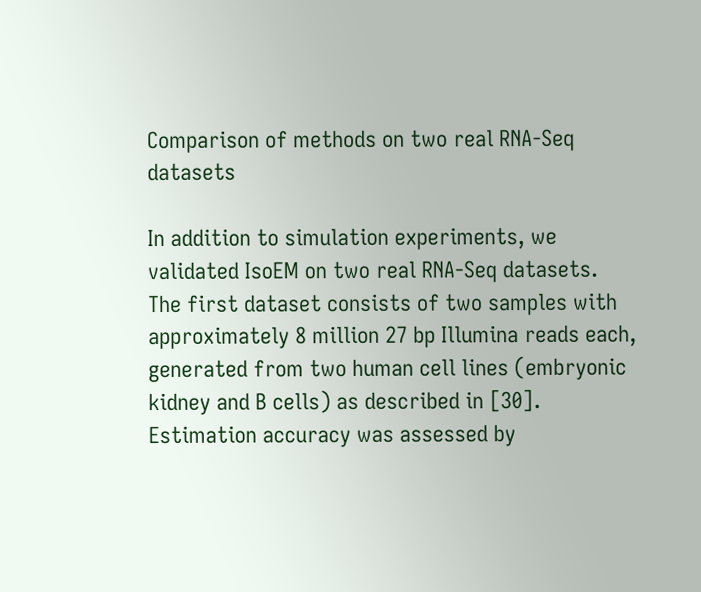Comparison of methods on two real RNA-Seq datasets

In addition to simulation experiments, we validated IsoEM on two real RNA-Seq datasets. The first dataset consists of two samples with approximately 8 million 27 bp Illumina reads each, generated from two human cell lines (embryonic kidney and B cells) as described in [30]. Estimation accuracy was assessed by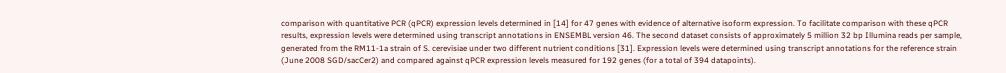comparison with quantitative PCR (qPCR) expression levels determined in [14] for 47 genes with evidence of alternative isoform expression. To facilitate comparison with these qPCR results, expression levels were determined using transcript annotations in ENSEMBL version 46. The second dataset consists of approximately 5 million 32 bp Illumina reads per sample, generated from the RM11-1a strain of S. cerevisiae under two different nutrient conditions [31]. Expression levels were determined using transcript annotations for the reference strain (June 2008 SGD/sacCer2) and compared against qPCR expression levels measured for 192 genes (for a total of 394 datapoints).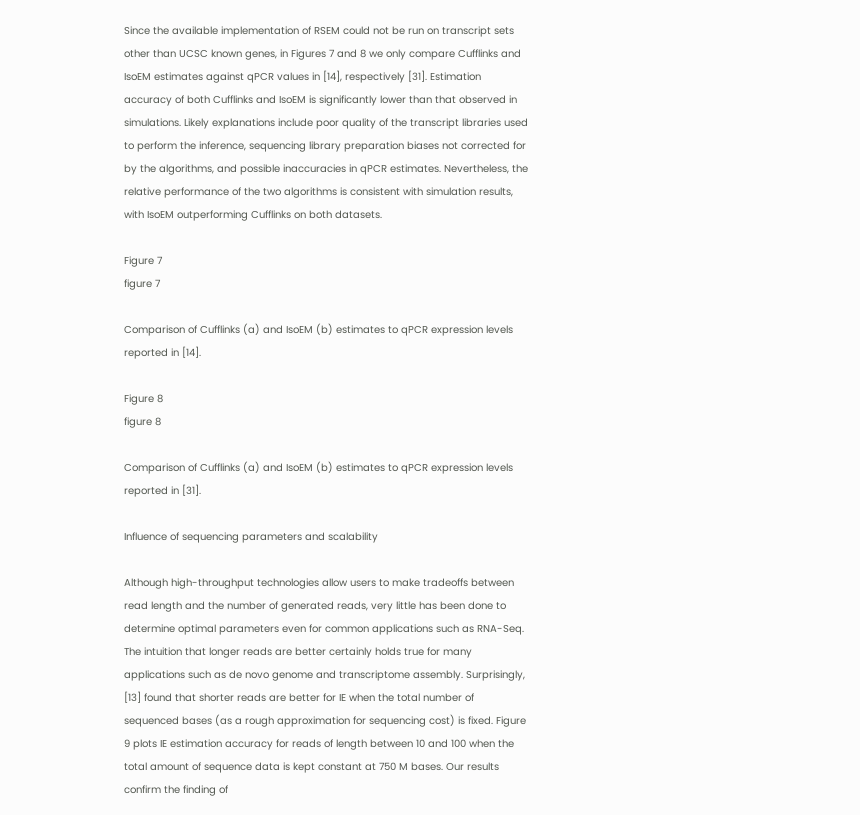Since the available implementation of RSEM could not be run on transcript sets other than UCSC known genes, in Figures 7 and 8 we only compare Cufflinks and IsoEM estimates against qPCR values in [14], respectively [31]. Estimation accuracy of both Cufflinks and IsoEM is significantly lower than that observed in simulations. Likely explanations include poor quality of the transcript libraries used to perform the inference, sequencing library preparation biases not corrected for by the algorithms, and possible inaccuracies in qPCR estimates. Nevertheless, the relative performance of the two algorithms is consistent with simulation results, with IsoEM outperforming Cufflinks on both datasets.

Figure 7
figure 7

Comparison of Cufflinks (a) and IsoEM (b) estimates to qPCR expression levels reported in [14].

Figure 8
figure 8

Comparison of Cufflinks (a) and IsoEM (b) estimates to qPCR expression levels reported in [31].

Influence of sequencing parameters and scalability

Although high-throughput technologies allow users to make tradeoffs between read length and the number of generated reads, very little has been done to determine optimal parameters even for common applications such as RNA-Seq. The intuition that longer reads are better certainly holds true for many applications such as de novo genome and transcriptome assembly. Surprisingly, [13] found that shorter reads are better for IE when the total number of sequenced bases (as a rough approximation for sequencing cost) is fixed. Figure 9 plots IE estimation accuracy for reads of length between 10 and 100 when the total amount of sequence data is kept constant at 750 M bases. Our results confirm the finding of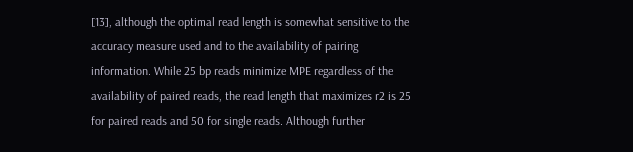[13], although the optimal read length is somewhat sensitive to the accuracy measure used and to the availability of pairing information. While 25 bp reads minimize MPE regardless of the availability of paired reads, the read length that maximizes r2 is 25 for paired reads and 50 for single reads. Although further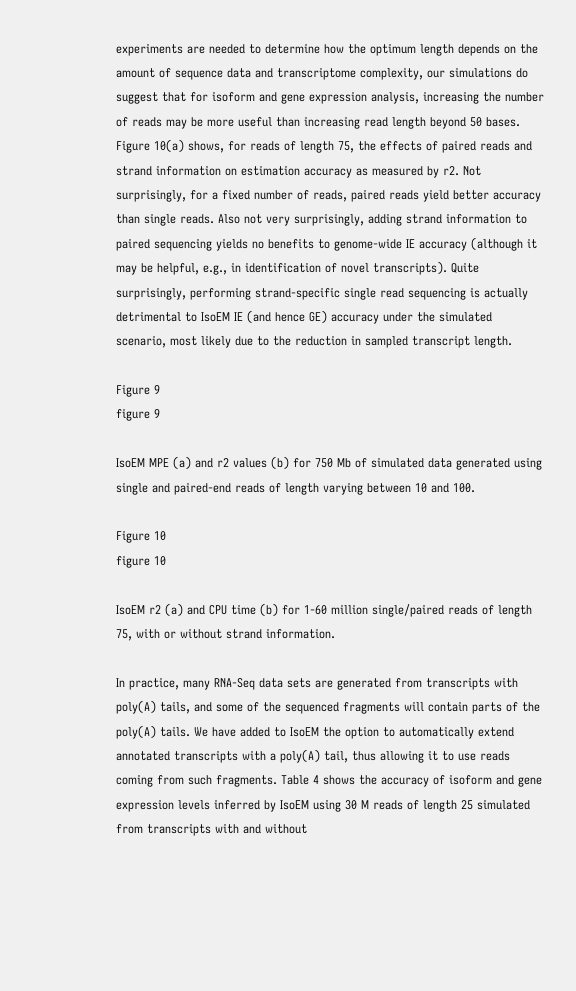experiments are needed to determine how the optimum length depends on the amount of sequence data and transcriptome complexity, our simulations do suggest that for isoform and gene expression analysis, increasing the number of reads may be more useful than increasing read length beyond 50 bases. Figure 10(a) shows, for reads of length 75, the effects of paired reads and strand information on estimation accuracy as measured by r2. Not surprisingly, for a fixed number of reads, paired reads yield better accuracy than single reads. Also not very surprisingly, adding strand information to paired sequencing yields no benefits to genome-wide IE accuracy (although it may be helpful, e.g., in identification of novel transcripts). Quite surprisingly, performing strand-specific single read sequencing is actually detrimental to IsoEM IE (and hence GE) accuracy under the simulated scenario, most likely due to the reduction in sampled transcript length.

Figure 9
figure 9

IsoEM MPE (a) and r2 values (b) for 750 Mb of simulated data generated using single and paired-end reads of length varying between 10 and 100.

Figure 10
figure 10

IsoEM r2 (a) and CPU time (b) for 1-60 million single/paired reads of length 75, with or without strand information.

In practice, many RNA-Seq data sets are generated from transcripts with poly(A) tails, and some of the sequenced fragments will contain parts of the poly(A) tails. We have added to IsoEM the option to automatically extend annotated transcripts with a poly(A) tail, thus allowing it to use reads coming from such fragments. Table 4 shows the accuracy of isoform and gene expression levels inferred by IsoEM using 30 M reads of length 25 simulated from transcripts with and without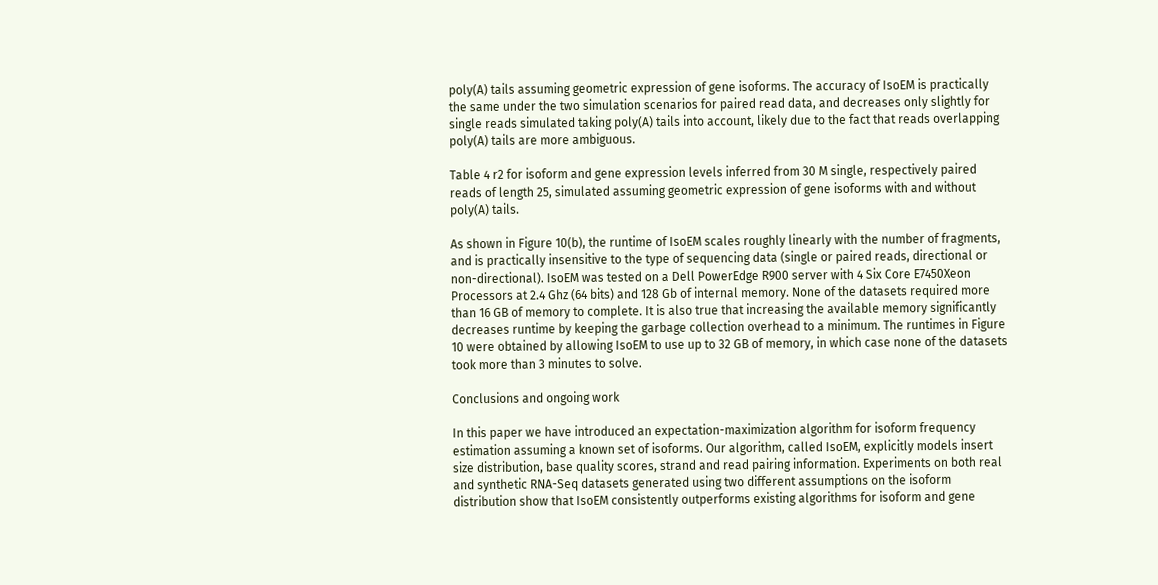poly(A) tails assuming geometric expression of gene isoforms. The accuracy of IsoEM is practically the same under the two simulation scenarios for paired read data, and decreases only slightly for single reads simulated taking poly(A) tails into account, likely due to the fact that reads overlapping poly(A) tails are more ambiguous.

Table 4 r2 for isoform and gene expression levels inferred from 30 M single, respectively paired reads of length 25, simulated assuming geometric expression of gene isoforms with and without poly(A) tails.

As shown in Figure 10(b), the runtime of IsoEM scales roughly linearly with the number of fragments, and is practically insensitive to the type of sequencing data (single or paired reads, directional or non-directional). IsoEM was tested on a Dell PowerEdge R900 server with 4 Six Core E7450Xeon Processors at 2.4 Ghz (64 bits) and 128 Gb of internal memory. None of the datasets required more than 16 GB of memory to complete. It is also true that increasing the available memory significantly decreases runtime by keeping the garbage collection overhead to a minimum. The runtimes in Figure 10 were obtained by allowing IsoEM to use up to 32 GB of memory, in which case none of the datasets took more than 3 minutes to solve.

Conclusions and ongoing work

In this paper we have introduced an expectation-maximization algorithm for isoform frequency estimation assuming a known set of isoforms. Our algorithm, called IsoEM, explicitly models insert size distribution, base quality scores, strand and read pairing information. Experiments on both real and synthetic RNA-Seq datasets generated using two different assumptions on the isoform distribution show that IsoEM consistently outperforms existing algorithms for isoform and gene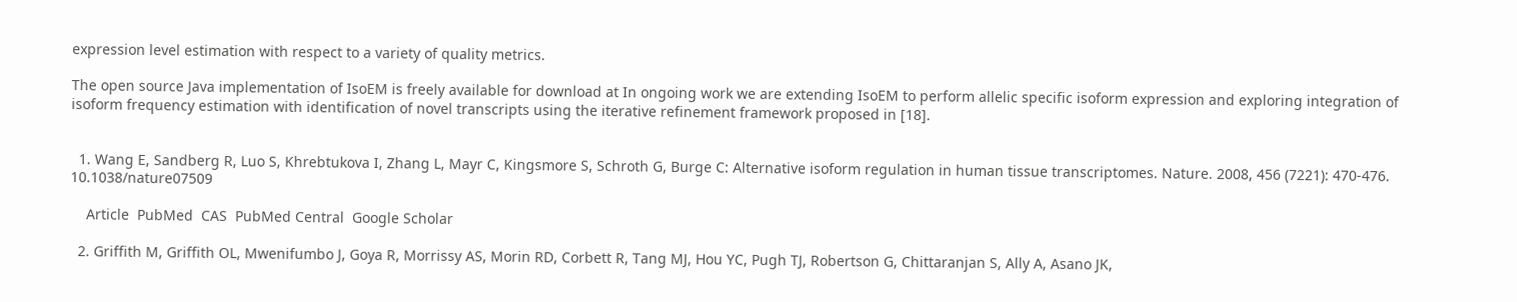expression level estimation with respect to a variety of quality metrics.

The open source Java implementation of IsoEM is freely available for download at In ongoing work we are extending IsoEM to perform allelic specific isoform expression and exploring integration of isoform frequency estimation with identification of novel transcripts using the iterative refinement framework proposed in [18].


  1. Wang E, Sandberg R, Luo S, Khrebtukova I, Zhang L, Mayr C, Kingsmore S, Schroth G, Burge C: Alternative isoform regulation in human tissue transcriptomes. Nature. 2008, 456 (7221): 470-476. 10.1038/nature07509

    Article  PubMed  CAS  PubMed Central  Google Scholar

  2. Griffith M, Griffith OL, Mwenifumbo J, Goya R, Morrissy AS, Morin RD, Corbett R, Tang MJ, Hou YC, Pugh TJ, Robertson G, Chittaranjan S, Ally A, Asano JK,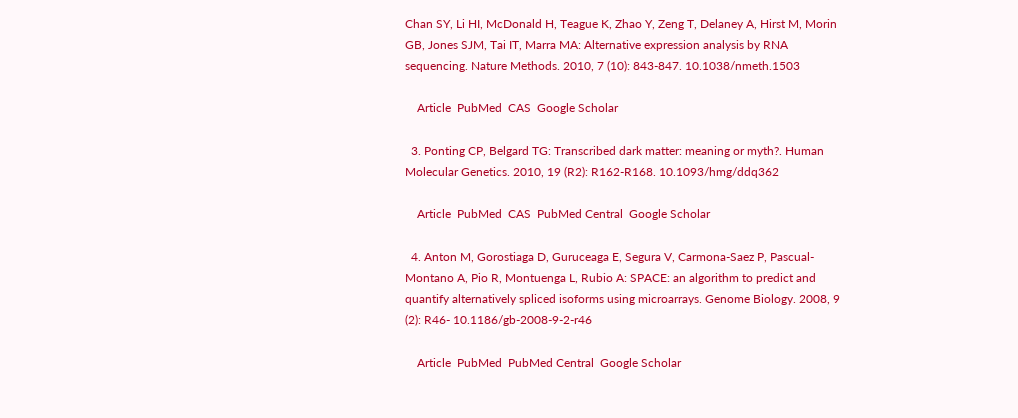Chan SY, Li HI, McDonald H, Teague K, Zhao Y, Zeng T, Delaney A, Hirst M, Morin GB, Jones SJM, Tai IT, Marra MA: Alternative expression analysis by RNA sequencing. Nature Methods. 2010, 7 (10): 843-847. 10.1038/nmeth.1503

    Article  PubMed  CAS  Google Scholar

  3. Ponting CP, Belgard TG: Transcribed dark matter: meaning or myth?. Human Molecular Genetics. 2010, 19 (R2): R162-R168. 10.1093/hmg/ddq362

    Article  PubMed  CAS  PubMed Central  Google Scholar

  4. Anton M, Gorostiaga D, Guruceaga E, Segura V, Carmona-Saez P, Pascual-Montano A, Pio R, Montuenga L, Rubio A: SPACE: an algorithm to predict and quantify alternatively spliced isoforms using microarrays. Genome Biology. 2008, 9 (2): R46- 10.1186/gb-2008-9-2-r46

    Article  PubMed  PubMed Central  Google Scholar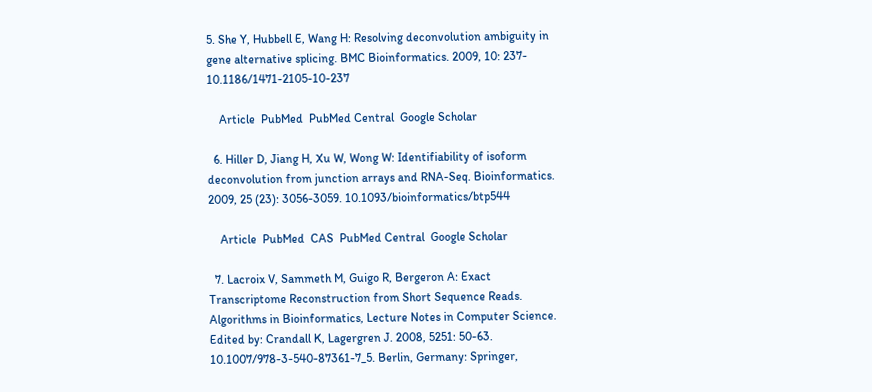5. She Y, Hubbell E, Wang H: Resolving deconvolution ambiguity in gene alternative splicing. BMC Bioinformatics. 2009, 10: 237- 10.1186/1471-2105-10-237

    Article  PubMed  PubMed Central  Google Scholar

  6. Hiller D, Jiang H, Xu W, Wong W: Identifiability of isoform deconvolution from junction arrays and RNA-Seq. Bioinformatics. 2009, 25 (23): 3056-3059. 10.1093/bioinformatics/btp544

    Article  PubMed  CAS  PubMed Central  Google Scholar

  7. Lacroix V, Sammeth M, Guigo R, Bergeron A: Exact Transcriptome Reconstruction from Short Sequence Reads. Algorithms in Bioinformatics, Lecture Notes in Computer Science. Edited by: Crandall K, Lagergren J. 2008, 5251: 50-63. 10.1007/978-3-540-87361-7_5. Berlin, Germany: Springer,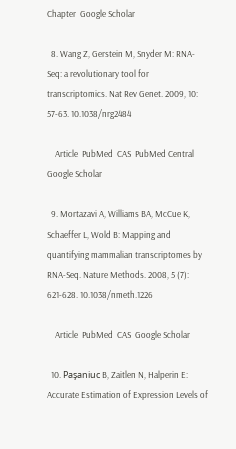Chapter  Google Scholar

  8. Wang Z, Gerstein M, Snyder M: RNA-Seq: a revolutionary tool for transcriptomics. Nat Rev Genet. 2009, 10: 57-63. 10.1038/nrg2484

    Article  PubMed  CAS  PubMed Central  Google Scholar

  9. Mortazavi A, Williams BA, McCue K, Schaeffer L, Wold B: Mapping and quantifying mammalian transcriptomes by RNA-Seq. Nature Methods. 2008, 5 (7): 621-628. 10.1038/nmeth.1226

    Article  PubMed  CAS  Google Scholar

  10. Paşaniuc B, Zaitlen N, Halperin E: Accurate Estimation of Expression Levels of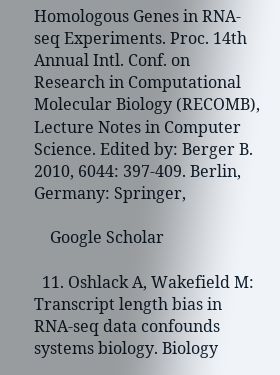Homologous Genes in RNA-seq Experiments. Proc. 14th Annual Intl. Conf. on Research in Computational Molecular Biology (RECOMB), Lecture Notes in Computer Science. Edited by: Berger B. 2010, 6044: 397-409. Berlin, Germany: Springer,

    Google Scholar

  11. Oshlack A, Wakefield M: Transcript length bias in RNA-seq data confounds systems biology. Biology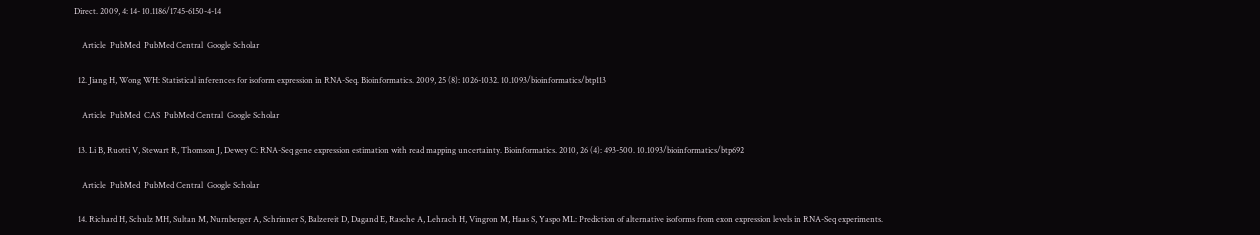Direct. 2009, 4: 14- 10.1186/1745-6150-4-14

    Article  PubMed  PubMed Central  Google Scholar

  12. Jiang H, Wong WH: Statistical inferences for isoform expression in RNA-Seq. Bioinformatics. 2009, 25 (8): 1026-1032. 10.1093/bioinformatics/btp113

    Article  PubMed  CAS  PubMed Central  Google Scholar

  13. Li B, Ruotti V, Stewart R, Thomson J, Dewey C: RNA-Seq gene expression estimation with read mapping uncertainty. Bioinformatics. 2010, 26 (4): 493-500. 10.1093/bioinformatics/btp692

    Article  PubMed  PubMed Central  Google Scholar

  14. Richard H, Schulz MH, Sultan M, Nurnberger A, Schrinner S, Balzereit D, Dagand E, Rasche A, Lehrach H, Vingron M, Haas S, Yaspo ML: Prediction of alternative isoforms from exon expression levels in RNA-Seq experiments.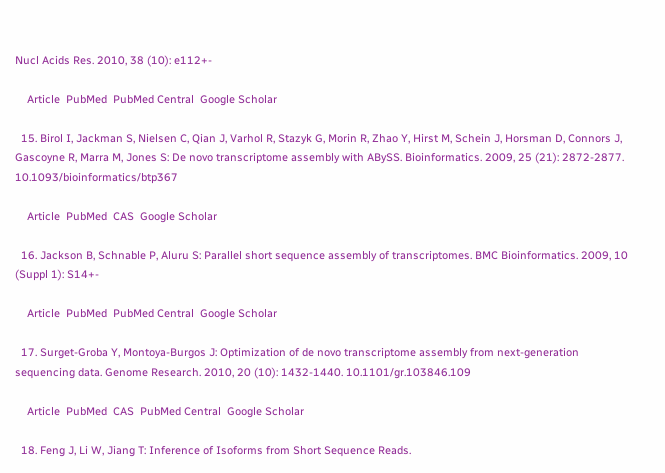Nucl Acids Res. 2010, 38 (10): e112+-

    Article  PubMed  PubMed Central  Google Scholar

  15. Birol I, Jackman S, Nielsen C, Qian J, Varhol R, Stazyk G, Morin R, Zhao Y, Hirst M, Schein J, Horsman D, Connors J, Gascoyne R, Marra M, Jones S: De novo transcriptome assembly with ABySS. Bioinformatics. 2009, 25 (21): 2872-2877. 10.1093/bioinformatics/btp367

    Article  PubMed  CAS  Google Scholar

  16. Jackson B, Schnable P, Aluru S: Parallel short sequence assembly of transcriptomes. BMC Bioinformatics. 2009, 10 (Suppl 1): S14+-

    Article  PubMed  PubMed Central  Google Scholar

  17. Surget-Groba Y, Montoya-Burgos J: Optimization of de novo transcriptome assembly from next-generation sequencing data. Genome Research. 2010, 20 (10): 1432-1440. 10.1101/gr.103846.109

    Article  PubMed  CAS  PubMed Central  Google Scholar

  18. Feng J, Li W, Jiang T: Inference of Isoforms from Short Sequence Reads.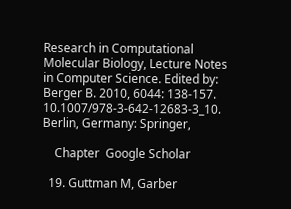Research in Computational Molecular Biology, Lecture Notes in Computer Science. Edited by: Berger B. 2010, 6044: 138-157. 10.1007/978-3-642-12683-3_10. Berlin, Germany: Springer,

    Chapter  Google Scholar

  19. Guttman M, Garber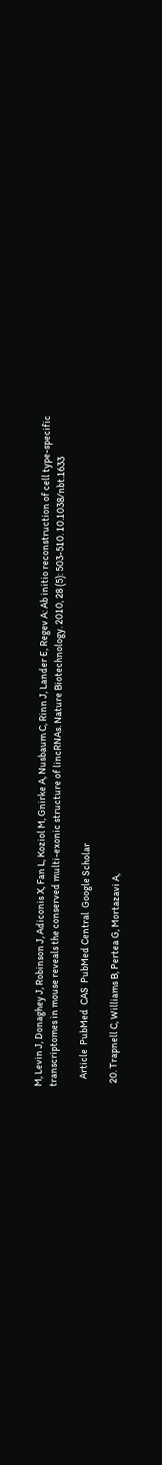M, Levin J, Donaghey J, Robinson J, Adiconis X, Fan L, Koziol M, Gnirke A, Nusbaum C, Rinn J, Lander E, Regev A: Ab initio reconstruction of cell type-specific transcriptomes in mouse reveals the conserved multi-exonic structure of lincRNAs. Nature Biotechnology. 2010, 28 (5): 503-510. 10.1038/nbt.1633

    Article  PubMed  CAS  PubMed Central  Google Scholar

  20. Trapnell C, Williams B, Pertea G, Mortazavi A,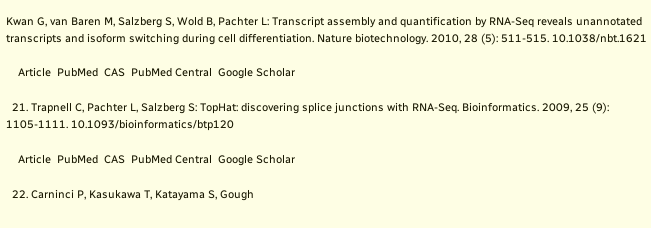Kwan G, van Baren M, Salzberg S, Wold B, Pachter L: Transcript assembly and quantification by RNA-Seq reveals unannotated transcripts and isoform switching during cell differentiation. Nature biotechnology. 2010, 28 (5): 511-515. 10.1038/nbt.1621

    Article  PubMed  CAS  PubMed Central  Google Scholar

  21. Trapnell C, Pachter L, Salzberg S: TopHat: discovering splice junctions with RNA-Seq. Bioinformatics. 2009, 25 (9): 1105-1111. 10.1093/bioinformatics/btp120

    Article  PubMed  CAS  PubMed Central  Google Scholar

  22. Carninci P, Kasukawa T, Katayama S, Gough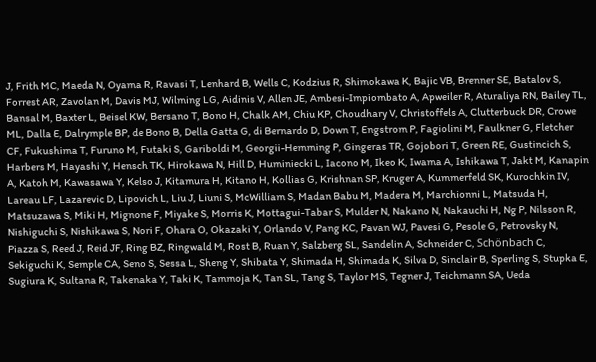J, Frith MC, Maeda N, Oyama R, Ravasi T, Lenhard B, Wells C, Kodzius R, Shimokawa K, Bajic VB, Brenner SE, Batalov S, Forrest AR, Zavolan M, Davis MJ, Wilming LG, Aidinis V, Allen JE, Ambesi-Impiombato A, Apweiler R, Aturaliya RN, Bailey TL, Bansal M, Baxter L, Beisel KW, Bersano T, Bono H, Chalk AM, Chiu KP, Choudhary V, Christoffels A, Clutterbuck DR, Crowe ML, Dalla E, Dalrymple BP, de Bono B, Della Gatta G, di Bernardo D, Down T, Engstrom P, Fagiolini M, Faulkner G, Fletcher CF, Fukushima T, Furuno M, Futaki S, Gariboldi M, Georgii-Hemming P, Gingeras TR, Gojobori T, Green RE, Gustincich S, Harbers M, Hayashi Y, Hensch TK, Hirokawa N, Hill D, Huminiecki L, Iacono M, Ikeo K, Iwama A, Ishikawa T, Jakt M, Kanapin A, Katoh M, Kawasawa Y, Kelso J, Kitamura H, Kitano H, Kollias G, Krishnan SP, Kruger A, Kummerfeld SK, Kurochkin IV, Lareau LF, Lazarevic D, Lipovich L, Liu J, Liuni S, McWilliam S, Madan Babu M, Madera M, Marchionni L, Matsuda H, Matsuzawa S, Miki H, Mignone F, Miyake S, Morris K, Mottagui-Tabar S, Mulder N, Nakano N, Nakauchi H, Ng P, Nilsson R, Nishiguchi S, Nishikawa S, Nori F, Ohara O, Okazaki Y, Orlando V, Pang KC, Pavan WJ, Pavesi G, Pesole G, Petrovsky N, Piazza S, Reed J, Reid JF, Ring BZ, Ringwald M, Rost B, Ruan Y, Salzberg SL, Sandelin A, Schneider C, Schönbach C, Sekiguchi K, Semple CA, Seno S, Sessa L, Sheng Y, Shibata Y, Shimada H, Shimada K, Silva D, Sinclair B, Sperling S, Stupka E, Sugiura K, Sultana R, Takenaka Y, Taki K, Tammoja K, Tan SL, Tang S, Taylor MS, Tegner J, Teichmann SA, Ueda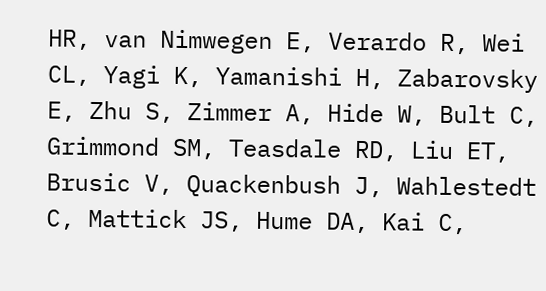HR, van Nimwegen E, Verardo R, Wei CL, Yagi K, Yamanishi H, Zabarovsky E, Zhu S, Zimmer A, Hide W, Bult C, Grimmond SM, Teasdale RD, Liu ET, Brusic V, Quackenbush J, Wahlestedt C, Mattick JS, Hume DA, Kai C,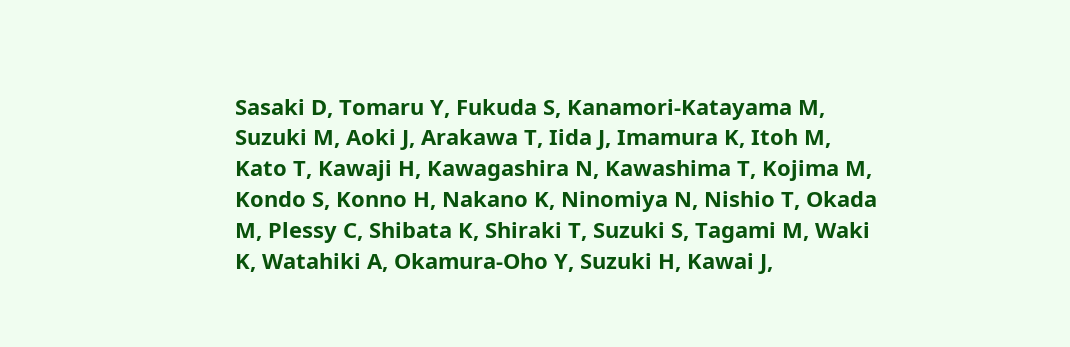Sasaki D, Tomaru Y, Fukuda S, Kanamori-Katayama M, Suzuki M, Aoki J, Arakawa T, Iida J, Imamura K, Itoh M, Kato T, Kawaji H, Kawagashira N, Kawashima T, Kojima M, Kondo S, Konno H, Nakano K, Ninomiya N, Nishio T, Okada M, Plessy C, Shibata K, Shiraki T, Suzuki S, Tagami M, Waki K, Watahiki A, Okamura-Oho Y, Suzuki H, Kawai J,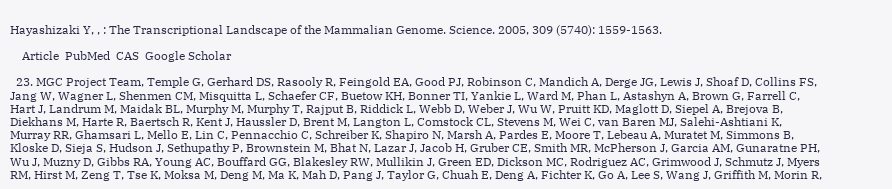Hayashizaki Y, , : The Transcriptional Landscape of the Mammalian Genome. Science. 2005, 309 (5740): 1559-1563.

    Article  PubMed  CAS  Google Scholar

  23. MGC Project Team, Temple G, Gerhard DS, Rasooly R, Feingold EA, Good PJ, Robinson C, Mandich A, Derge JG, Lewis J, Shoaf D, Collins FS, Jang W, Wagner L, Shenmen CM, Misquitta L, Schaefer CF, Buetow KH, Bonner TI, Yankie L, Ward M, Phan L, Astashyn A, Brown G, Farrell C, Hart J, Landrum M, Maidak BL, Murphy M, Murphy T, Rajput B, Riddick L, Webb D, Weber J, Wu W, Pruitt KD, Maglott D, Siepel A, Brejova B, Diekhans M, Harte R, Baertsch R, Kent J, Haussler D, Brent M, Langton L, Comstock CL, Stevens M, Wei C, van Baren MJ, Salehi-Ashtiani K, Murray RR, Ghamsari L, Mello E, Lin C, Pennacchio C, Schreiber K, Shapiro N, Marsh A, Pardes E, Moore T, Lebeau A, Muratet M, Simmons B, Kloske D, Sieja S, Hudson J, Sethupathy P, Brownstein M, Bhat N, Lazar J, Jacob H, Gruber CE, Smith MR, McPherson J, Garcia AM, Gunaratne PH, Wu J, Muzny D, Gibbs RA, Young AC, Bouffard GG, Blakesley RW, Mullikin J, Green ED, Dickson MC, Rodriguez AC, Grimwood J, Schmutz J, Myers RM, Hirst M, Zeng T, Tse K, Moksa M, Deng M, Ma K, Mah D, Pang J, Taylor G, Chuah E, Deng A, Fichter K, Go A, Lee S, Wang J, Griffith M, Morin R,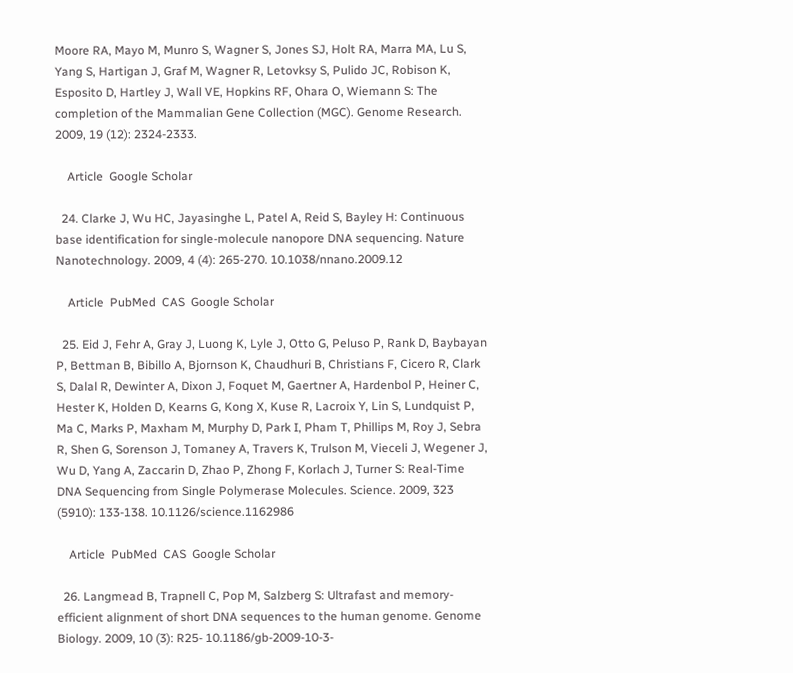Moore RA, Mayo M, Munro S, Wagner S, Jones SJ, Holt RA, Marra MA, Lu S, Yang S, Hartigan J, Graf M, Wagner R, Letovksy S, Pulido JC, Robison K, Esposito D, Hartley J, Wall VE, Hopkins RF, Ohara O, Wiemann S: The completion of the Mammalian Gene Collection (MGC). Genome Research. 2009, 19 (12): 2324-2333.

    Article  Google Scholar

  24. Clarke J, Wu HC, Jayasinghe L, Patel A, Reid S, Bayley H: Continuous base identification for single-molecule nanopore DNA sequencing. Nature Nanotechnology. 2009, 4 (4): 265-270. 10.1038/nnano.2009.12

    Article  PubMed  CAS  Google Scholar

  25. Eid J, Fehr A, Gray J, Luong K, Lyle J, Otto G, Peluso P, Rank D, Baybayan P, Bettman B, Bibillo A, Bjornson K, Chaudhuri B, Christians F, Cicero R, Clark S, Dalal R, Dewinter A, Dixon J, Foquet M, Gaertner A, Hardenbol P, Heiner C, Hester K, Holden D, Kearns G, Kong X, Kuse R, Lacroix Y, Lin S, Lundquist P, Ma C, Marks P, Maxham M, Murphy D, Park I, Pham T, Phillips M, Roy J, Sebra R, Shen G, Sorenson J, Tomaney A, Travers K, Trulson M, Vieceli J, Wegener J, Wu D, Yang A, Zaccarin D, Zhao P, Zhong F, Korlach J, Turner S: Real-Time DNA Sequencing from Single Polymerase Molecules. Science. 2009, 323 (5910): 133-138. 10.1126/science.1162986

    Article  PubMed  CAS  Google Scholar

  26. Langmead B, Trapnell C, Pop M, Salzberg S: Ultrafast and memory-efficient alignment of short DNA sequences to the human genome. Genome Biology. 2009, 10 (3): R25- 10.1186/gb-2009-10-3-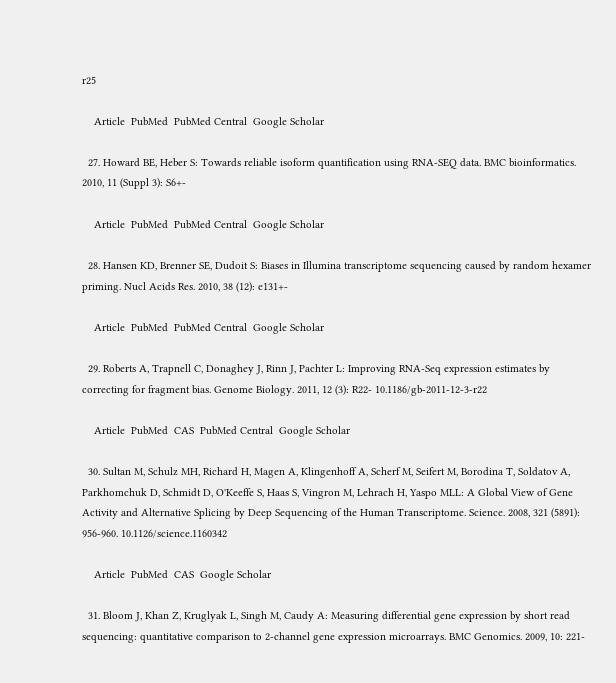r25

    Article  PubMed  PubMed Central  Google Scholar

  27. Howard BE, Heber S: Towards reliable isoform quantification using RNA-SEQ data. BMC bioinformatics. 2010, 11 (Suppl 3): S6+-

    Article  PubMed  PubMed Central  Google Scholar

  28. Hansen KD, Brenner SE, Dudoit S: Biases in Illumina transcriptome sequencing caused by random hexamer priming. Nucl Acids Res. 2010, 38 (12): e131+-

    Article  PubMed  PubMed Central  Google Scholar

  29. Roberts A, Trapnell C, Donaghey J, Rinn J, Pachter L: Improving RNA-Seq expression estimates by correcting for fragment bias. Genome Biology. 2011, 12 (3): R22- 10.1186/gb-2011-12-3-r22

    Article  PubMed  CAS  PubMed Central  Google Scholar

  30. Sultan M, Schulz MH, Richard H, Magen A, Klingenhoff A, Scherf M, Seifert M, Borodina T, Soldatov A, Parkhomchuk D, Schmidt D, O'Keeffe S, Haas S, Vingron M, Lehrach H, Yaspo MLL: A Global View of Gene Activity and Alternative Splicing by Deep Sequencing of the Human Transcriptome. Science. 2008, 321 (5891): 956-960. 10.1126/science.1160342

    Article  PubMed  CAS  Google Scholar

  31. Bloom J, Khan Z, Kruglyak L, Singh M, Caudy A: Measuring differential gene expression by short read sequencing: quantitative comparison to 2-channel gene expression microarrays. BMC Genomics. 2009, 10: 221-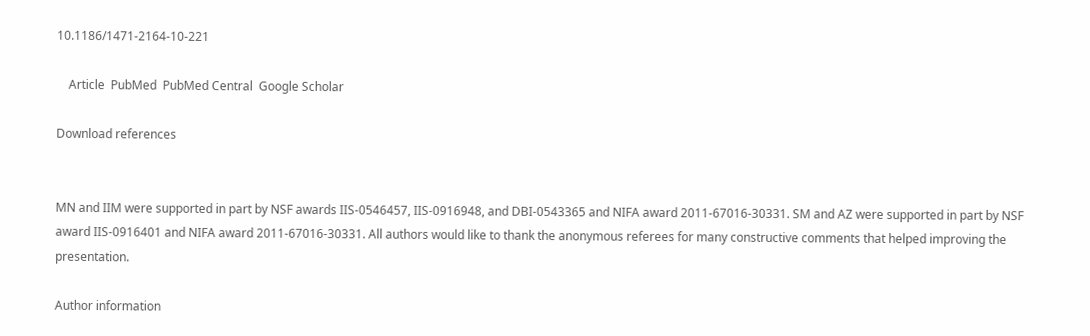10.1186/1471-2164-10-221

    Article  PubMed  PubMed Central  Google Scholar

Download references


MN and IIM were supported in part by NSF awards IIS-0546457, IIS-0916948, and DBI-0543365 and NIFA award 2011-67016-30331. SM and AZ were supported in part by NSF award IIS-0916401 and NIFA award 2011-67016-30331. All authors would like to thank the anonymous referees for many constructive comments that helped improving the presentation.

Author information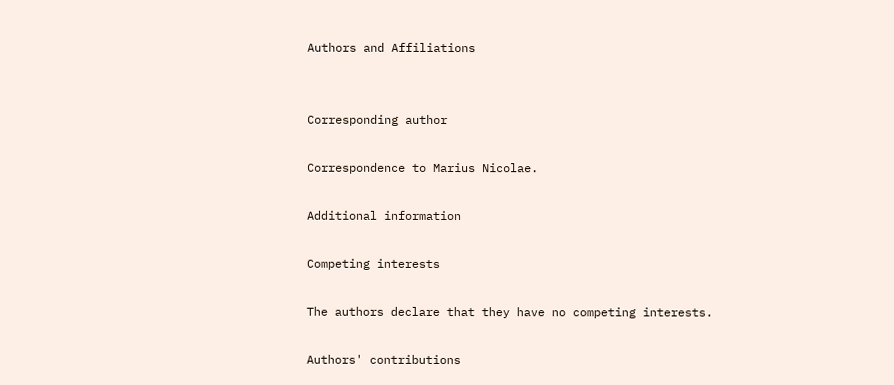Authors and Affiliations


Corresponding author

Correspondence to Marius Nicolae.

Additional information

Competing interests

The authors declare that they have no competing interests.

Authors' contributions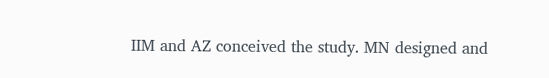IIM and AZ conceived the study. MN designed and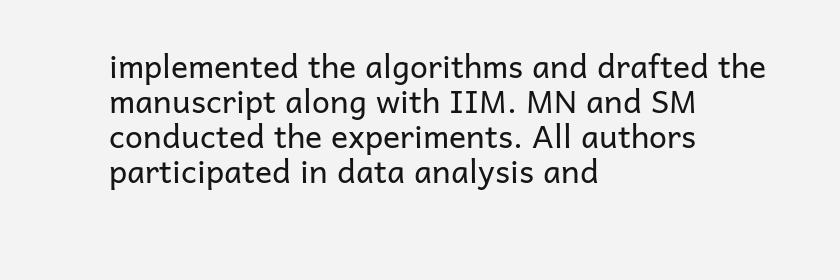implemented the algorithms and drafted the manuscript along with IIM. MN and SM conducted the experiments. All authors participated in data analysis and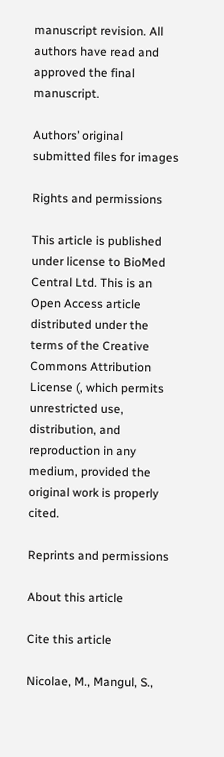manuscript revision. All authors have read and approved the final manuscript.

Authors’ original submitted files for images

Rights and permissions

This article is published under license to BioMed Central Ltd. This is an Open Access article distributed under the terms of the Creative Commons Attribution License (, which permits unrestricted use, distribution, and reproduction in any medium, provided the original work is properly cited.

Reprints and permissions

About this article

Cite this article

Nicolae, M., Mangul, S.,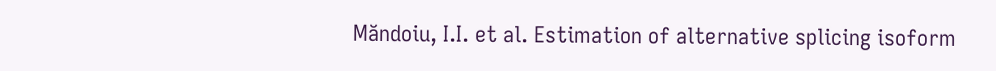Măndoiu, I.I. et al. Estimation of alternative splicing isoform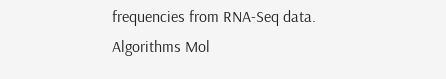frequencies from RNA-Seq data. Algorithms Mol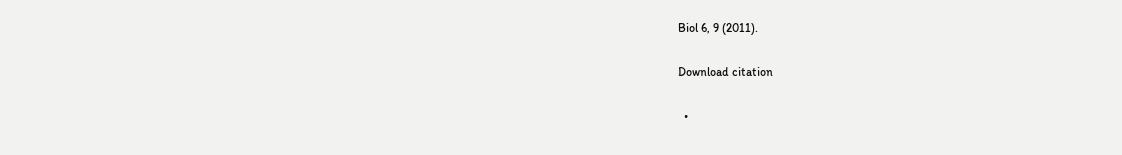Biol 6, 9 (2011).

Download citation

  •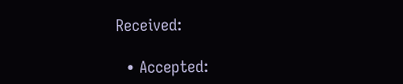Received:

  • Accepted: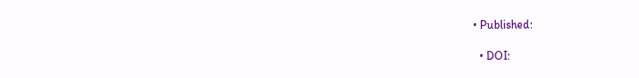• Published:

  • DOI: